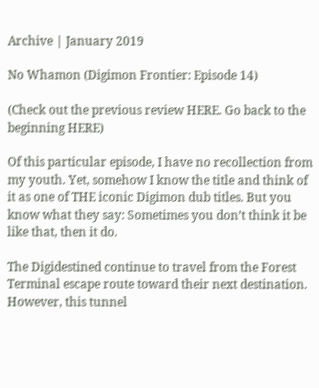Archive | January 2019

No Whamon (Digimon Frontier: Episode 14)

(Check out the previous review HERE. Go back to the beginning HERE)

Of this particular episode, I have no recollection from my youth. Yet, somehow I know the title and think of it as one of THE iconic Digimon dub titles. But you know what they say: Sometimes you don’t think it be like that, then it do.

The Digidestined continue to travel from the Forest Terminal escape route toward their next destination. However, this tunnel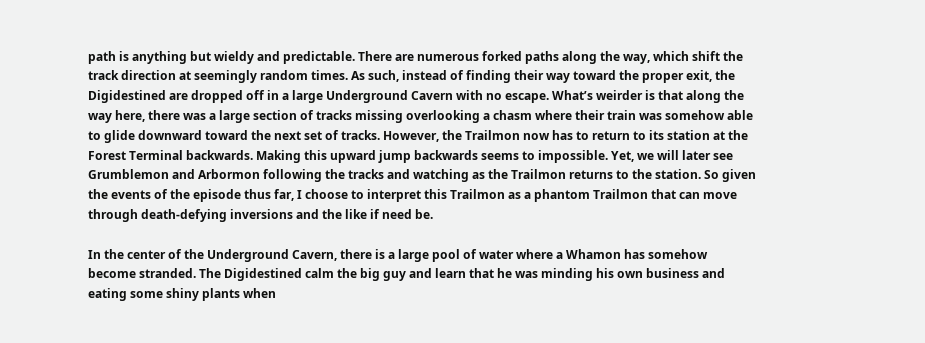path is anything but wieldy and predictable. There are numerous forked paths along the way, which shift the track direction at seemingly random times. As such, instead of finding their way toward the proper exit, the Digidestined are dropped off in a large Underground Cavern with no escape. What’s weirder is that along the way here, there was a large section of tracks missing overlooking a chasm where their train was somehow able to glide downward toward the next set of tracks. However, the Trailmon now has to return to its station at the Forest Terminal backwards. Making this upward jump backwards seems to impossible. Yet, we will later see Grumblemon and Arbormon following the tracks and watching as the Trailmon returns to the station. So given the events of the episode thus far, I choose to interpret this Trailmon as a phantom Trailmon that can move through death-defying inversions and the like if need be.

In the center of the Underground Cavern, there is a large pool of water where a Whamon has somehow become stranded. The Digidestined calm the big guy and learn that he was minding his own business and eating some shiny plants when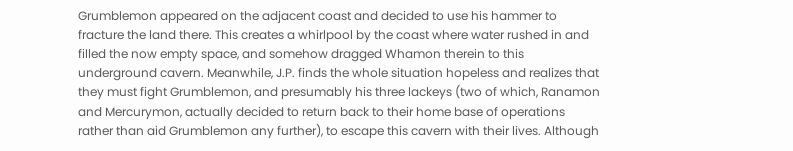Grumblemon appeared on the adjacent coast and decided to use his hammer to fracture the land there. This creates a whirlpool by the coast where water rushed in and filled the now empty space, and somehow dragged Whamon therein to this underground cavern. Meanwhile, J.P. finds the whole situation hopeless and realizes that they must fight Grumblemon, and presumably his three lackeys (two of which, Ranamon and Mercurymon, actually decided to return back to their home base of operations rather than aid Grumblemon any further), to escape this cavern with their lives. Although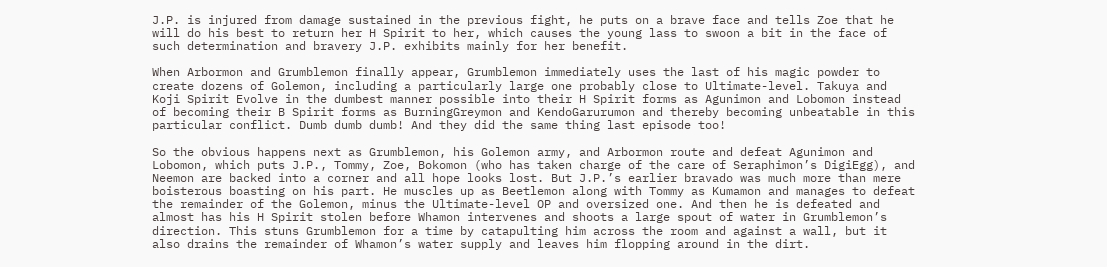J.P. is injured from damage sustained in the previous fight, he puts on a brave face and tells Zoe that he will do his best to return her H Spirit to her, which causes the young lass to swoon a bit in the face of such determination and bravery J.P. exhibits mainly for her benefit.

When Arbormon and Grumblemon finally appear, Grumblemon immediately uses the last of his magic powder to create dozens of Golemon, including a particularly large one probably close to Ultimate-level. Takuya and Koji Spirit Evolve in the dumbest manner possible into their H Spirit forms as Agunimon and Lobomon instead of becoming their B Spirit forms as BurningGreymon and KendoGarurumon and thereby becoming unbeatable in this particular conflict. Dumb dumb dumb! And they did the same thing last episode too!

So the obvious happens next as Grumblemon, his Golemon army, and Arbormon route and defeat Agunimon and Lobomon, which puts J.P., Tommy, Zoe, Bokomon (who has taken charge of the care of Seraphimon’s DigiEgg), and Neemon are backed into a corner and all hope looks lost. But J.P.’s earlier bravado was much more than mere boisterous boasting on his part. He muscles up as Beetlemon along with Tommy as Kumamon and manages to defeat the remainder of the Golemon, minus the Ultimate-level OP and oversized one. And then he is defeated and almost has his H Spirit stolen before Whamon intervenes and shoots a large spout of water in Grumblemon’s direction. This stuns Grumblemon for a time by catapulting him across the room and against a wall, but it also drains the remainder of Whamon’s water supply and leaves him flopping around in the dirt.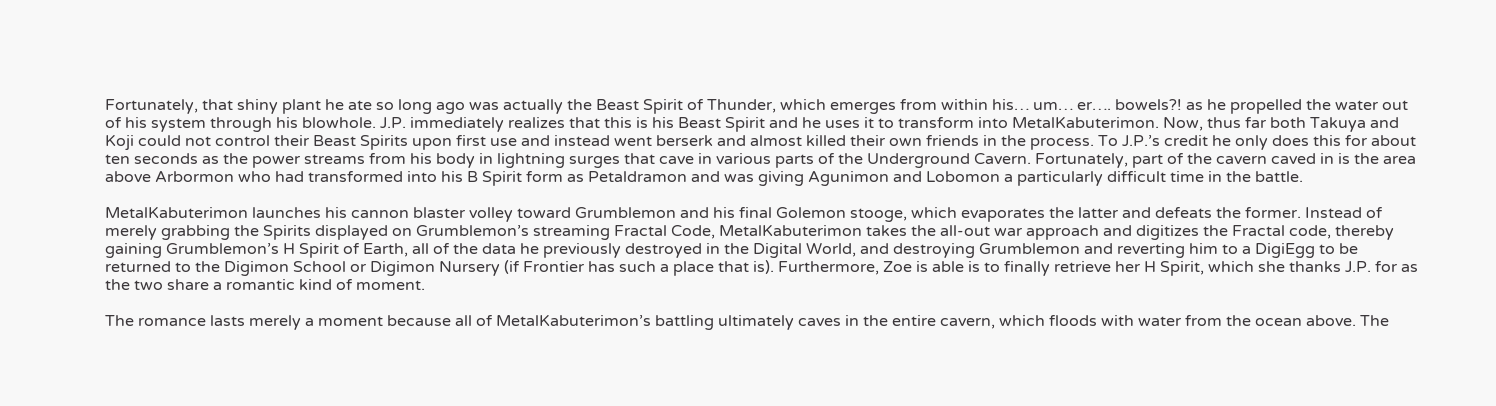Fortunately, that shiny plant he ate so long ago was actually the Beast Spirit of Thunder, which emerges from within his… um… er…. bowels?! as he propelled the water out of his system through his blowhole. J.P. immediately realizes that this is his Beast Spirit and he uses it to transform into MetalKabuterimon. Now, thus far both Takuya and Koji could not control their Beast Spirits upon first use and instead went berserk and almost killed their own friends in the process. To J.P.’s credit he only does this for about ten seconds as the power streams from his body in lightning surges that cave in various parts of the Underground Cavern. Fortunately, part of the cavern caved in is the area above Arbormon who had transformed into his B Spirit form as Petaldramon and was giving Agunimon and Lobomon a particularly difficult time in the battle.

MetalKabuterimon launches his cannon blaster volley toward Grumblemon and his final Golemon stooge, which evaporates the latter and defeats the former. Instead of merely grabbing the Spirits displayed on Grumblemon’s streaming Fractal Code, MetalKabuterimon takes the all-out war approach and digitizes the Fractal code, thereby gaining Grumblemon’s H Spirit of Earth, all of the data he previously destroyed in the Digital World, and destroying Grumblemon and reverting him to a DigiEgg to be returned to the Digimon School or Digimon Nursery (if Frontier has such a place that is). Furthermore, Zoe is able is to finally retrieve her H Spirit, which she thanks J.P. for as the two share a romantic kind of moment.

The romance lasts merely a moment because all of MetalKabuterimon’s battling ultimately caves in the entire cavern, which floods with water from the ocean above. The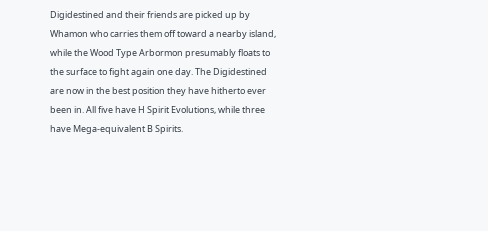Digidestined and their friends are picked up by Whamon who carries them off toward a nearby island, while the Wood Type Arbormon presumably floats to the surface to fight again one day. The Digidestined are now in the best position they have hitherto ever been in. All five have H Spirit Evolutions, while three have Mega-equivalent B Spirits.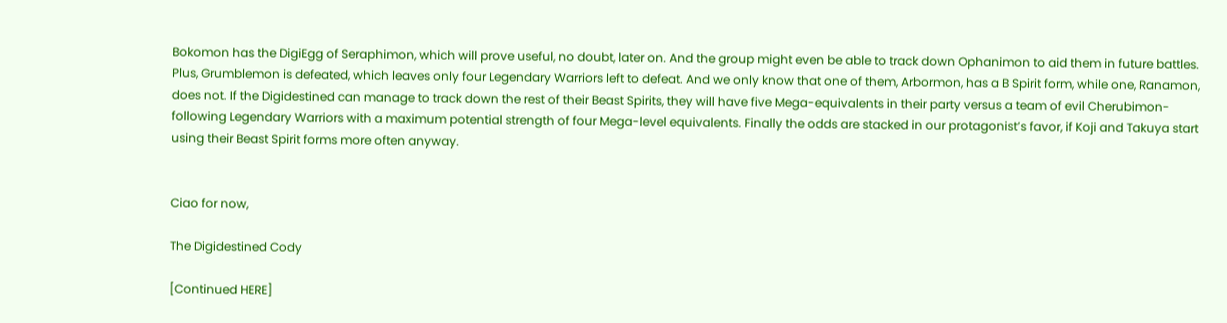Bokomon has the DigiEgg of Seraphimon, which will prove useful, no doubt, later on. And the group might even be able to track down Ophanimon to aid them in future battles. Plus, Grumblemon is defeated, which leaves only four Legendary Warriors left to defeat. And we only know that one of them, Arbormon, has a B Spirit form, while one, Ranamon, does not. If the Digidestined can manage to track down the rest of their Beast Spirits, they will have five Mega-equivalents in their party versus a team of evil Cherubimon-following Legendary Warriors with a maximum potential strength of four Mega-level equivalents. Finally the odds are stacked in our protagonist’s favor, if Koji and Takuya start using their Beast Spirit forms more often anyway.


Ciao for now,

The Digidestined Cody

[Continued HERE]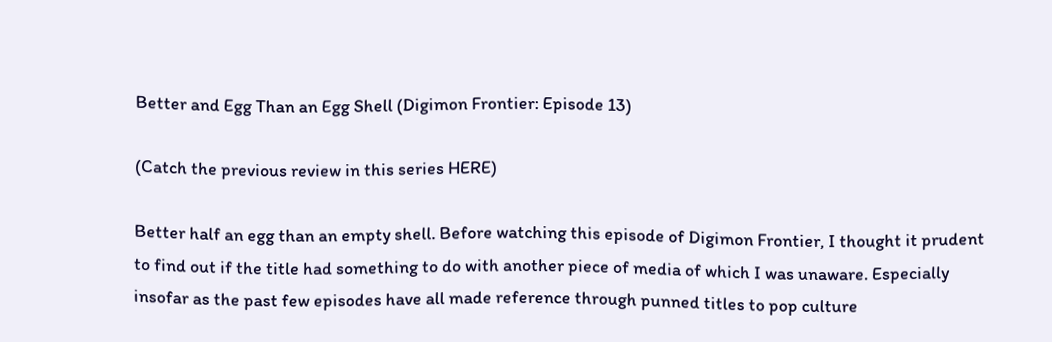Better and Egg Than an Egg Shell (Digimon Frontier: Episode 13)

(Catch the previous review in this series HERE)

Better half an egg than an empty shell. Before watching this episode of Digimon Frontier, I thought it prudent to find out if the title had something to do with another piece of media of which I was unaware. Especially insofar as the past few episodes have all made reference through punned titles to pop culture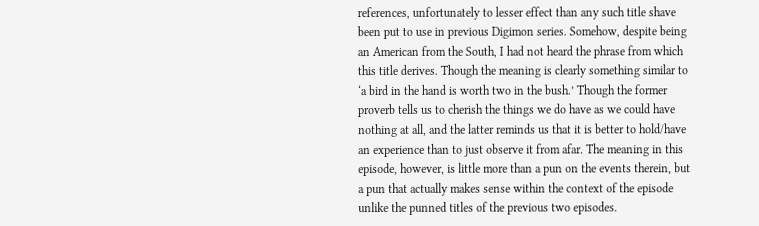references, unfortunately to lesser effect than any such title shave been put to use in previous Digimon series. Somehow, despite being an American from the South, I had not heard the phrase from which this title derives. Though the meaning is clearly something similar to ‘a bird in the hand is worth two in the bush.’ Though the former proverb tells us to cherish the things we do have as we could have nothing at all, and the latter reminds us that it is better to hold/have an experience than to just observe it from afar. The meaning in this episode, however, is little more than a pun on the events therein, but a pun that actually makes sense within the context of the episode unlike the punned titles of the previous two episodes.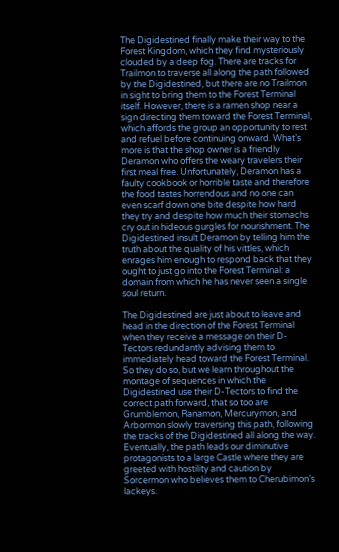The Digidestined finally make their way to the Forest Kingdom, which they find mysteriously clouded by a deep fog. There are tracks for Trailmon to traverse all along the path followed by the Digidestined, but there are no Trailmon in sight to bring them to the Forest Terminal itself. However, there is a ramen shop near a sign directing them toward the Forest Terminal, which affords the group an opportunity to rest and refuel before continuing onward. What’s more is that the shop owner is a friendly Deramon who offers the weary travelers their first meal free. Unfortunately, Deramon has a faulty cookbook or horrible taste and therefore the food tastes horrendous and no one can even scarf down one bite despite how hard they try and despite how much their stomachs cry out in hideous gurgles for nourishment. The Digidestined insult Deramon by telling him the truth about the quality of his vittles, which enrages him enough to respond back that they ought to just go into the Forest Terminal: a domain from which he has never seen a single soul return.

The Digidestined are just about to leave and head in the direction of the Forest Terminal when they receive a message on their D-Tectors redundantly advising them to immediately head toward the Forest Terminal. So they do so, but we learn throughout the montage of sequences in which the Digidestined use their D-Tectors to find the correct path forward, that so too are Grumblemon, Ranamon, Mercurymon, and Arbormon slowly traversing this path, following the tracks of the Digidestined all along the way. Eventually, the path leads our diminutive protagonists to a large Castle where they are greeted with hostility and caution by Sorcermon who believes them to Cherubimon’s lackeys.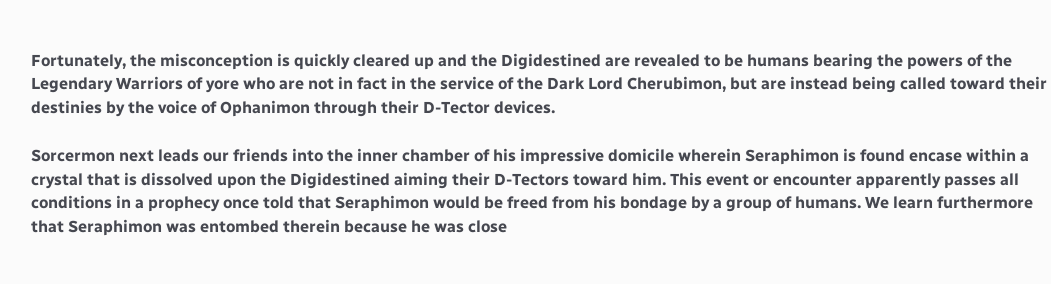Fortunately, the misconception is quickly cleared up and the Digidestined are revealed to be humans bearing the powers of the Legendary Warriors of yore who are not in fact in the service of the Dark Lord Cherubimon, but are instead being called toward their destinies by the voice of Ophanimon through their D-Tector devices.

Sorcermon next leads our friends into the inner chamber of his impressive domicile wherein Seraphimon is found encase within a crystal that is dissolved upon the Digidestined aiming their D-Tectors toward him. This event or encounter apparently passes all conditions in a prophecy once told that Seraphimon would be freed from his bondage by a group of humans. We learn furthermore that Seraphimon was entombed therein because he was close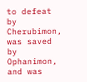to defeat by Cherubimon, was saved by Ophanimon, and was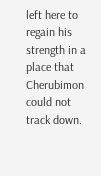left here to regain his strength in a place that Cherubimon could not track down.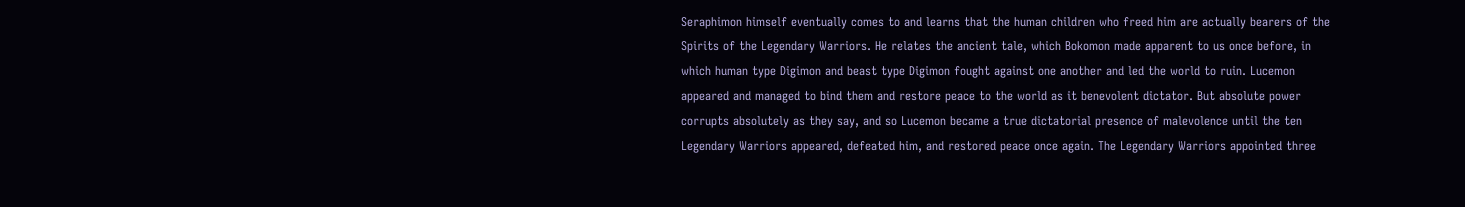Seraphimon himself eventually comes to and learns that the human children who freed him are actually bearers of the Spirits of the Legendary Warriors. He relates the ancient tale, which Bokomon made apparent to us once before, in which human type Digimon and beast type Digimon fought against one another and led the world to ruin. Lucemon appeared and managed to bind them and restore peace to the world as it benevolent dictator. But absolute power corrupts absolutely as they say, and so Lucemon became a true dictatorial presence of malevolence until the ten Legendary Warriors appeared, defeated him, and restored peace once again. The Legendary Warriors appointed three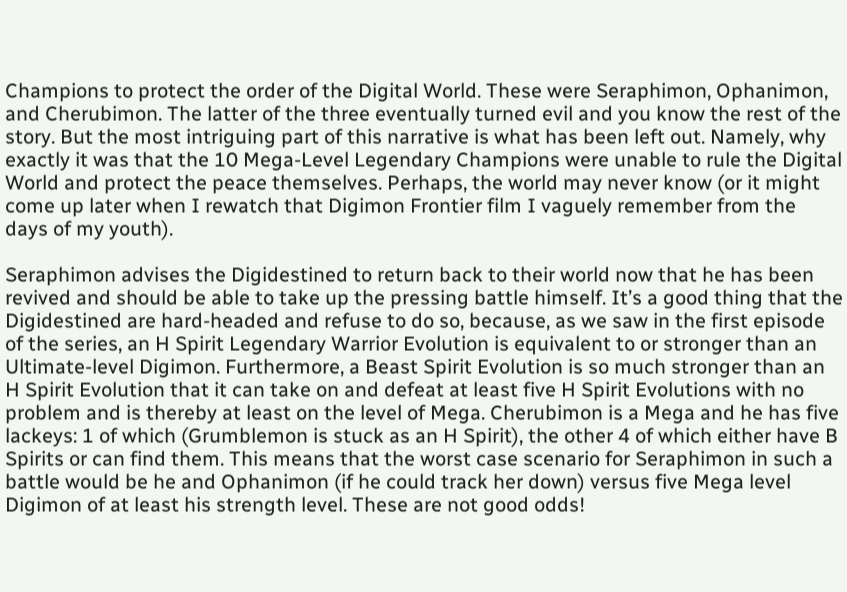Champions to protect the order of the Digital World. These were Seraphimon, Ophanimon, and Cherubimon. The latter of the three eventually turned evil and you know the rest of the story. But the most intriguing part of this narrative is what has been left out. Namely, why exactly it was that the 10 Mega-Level Legendary Champions were unable to rule the Digital World and protect the peace themselves. Perhaps, the world may never know (or it might come up later when I rewatch that Digimon Frontier film I vaguely remember from the days of my youth).

Seraphimon advises the Digidestined to return back to their world now that he has been revived and should be able to take up the pressing battle himself. It’s a good thing that the Digidestined are hard-headed and refuse to do so, because, as we saw in the first episode of the series, an H Spirit Legendary Warrior Evolution is equivalent to or stronger than an Ultimate-level Digimon. Furthermore, a Beast Spirit Evolution is so much stronger than an H Spirit Evolution that it can take on and defeat at least five H Spirit Evolutions with no problem and is thereby at least on the level of Mega. Cherubimon is a Mega and he has five lackeys: 1 of which (Grumblemon is stuck as an H Spirit), the other 4 of which either have B Spirits or can find them. This means that the worst case scenario for Seraphimon in such a battle would be he and Ophanimon (if he could track her down) versus five Mega level Digimon of at least his strength level. These are not good odds!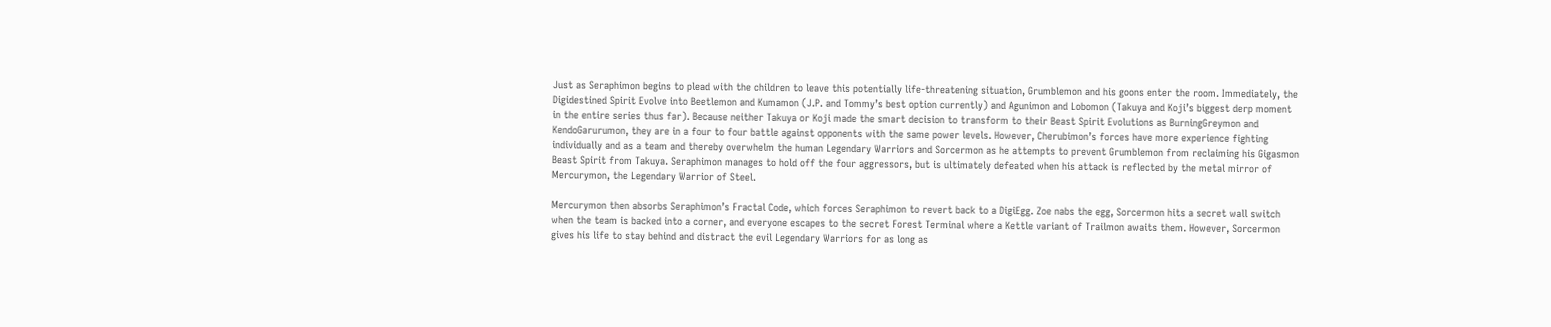Just as Seraphimon begins to plead with the children to leave this potentially life-threatening situation, Grumblemon and his goons enter the room. Immediately, the Digidestined Spirit Evolve into Beetlemon and Kumamon (J.P. and Tommy’s best option currently) and Agunimon and Lobomon (Takuya and Koji’s biggest derp moment in the entire series thus far). Because neither Takuya or Koji made the smart decision to transform to their Beast Spirit Evolutions as BurningGreymon and KendoGarurumon, they are in a four to four battle against opponents with the same power levels. However, Cherubimon’s forces have more experience fighting individually and as a team and thereby overwhelm the human Legendary Warriors and Sorcermon as he attempts to prevent Grumblemon from reclaiming his Gigasmon Beast Spirit from Takuya. Seraphimon manages to hold off the four aggressors, but is ultimately defeated when his attack is reflected by the metal mirror of Mercurymon, the Legendary Warrior of Steel.

Mercurymon then absorbs Seraphimon’s Fractal Code, which forces Seraphimon to revert back to a DigiEgg. Zoe nabs the egg, Sorcermon hits a secret wall switch when the team is backed into a corner, and everyone escapes to the secret Forest Terminal where a Kettle variant of Trailmon awaits them. However, Sorcermon gives his life to stay behind and distract the evil Legendary Warriors for as long as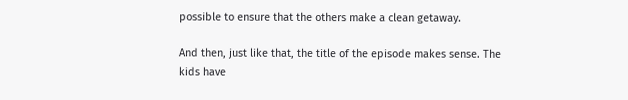possible to ensure that the others make a clean getaway.

And then, just like that, the title of the episode makes sense. The kids have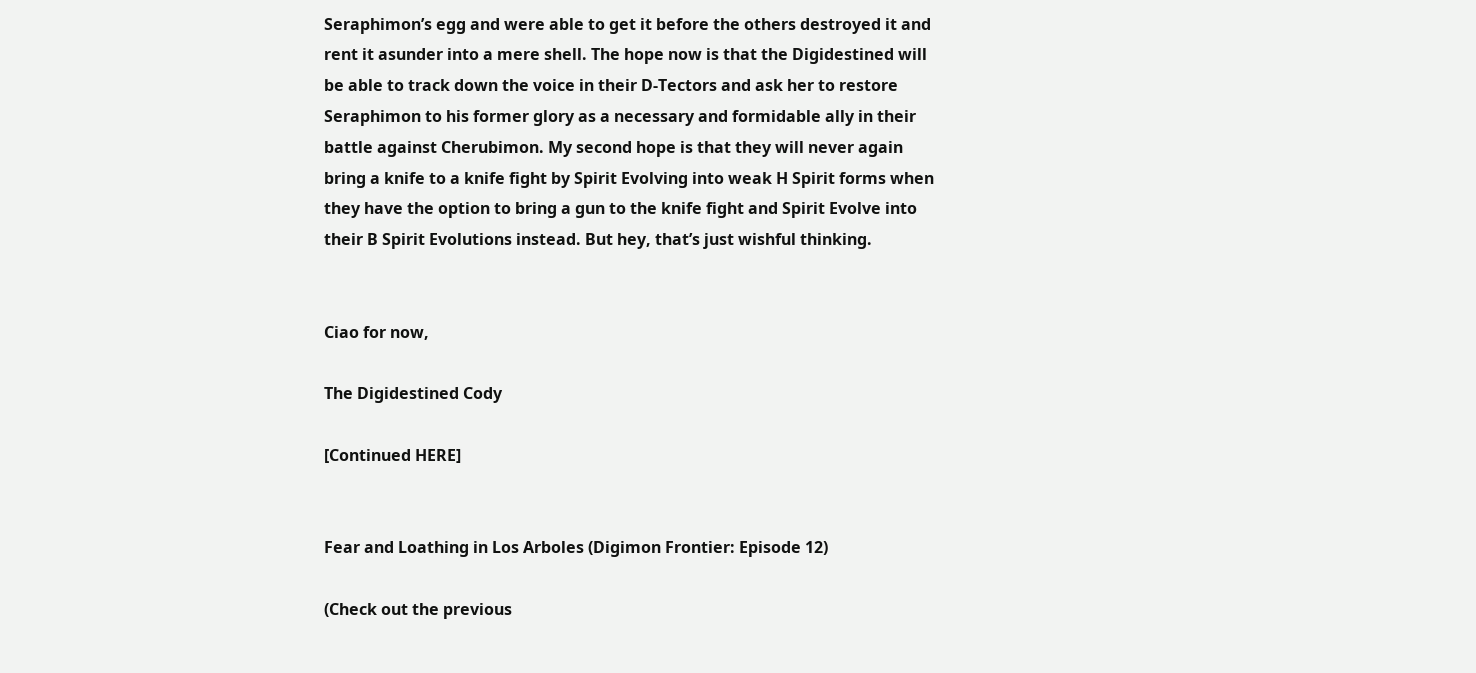Seraphimon’s egg and were able to get it before the others destroyed it and rent it asunder into a mere shell. The hope now is that the Digidestined will be able to track down the voice in their D-Tectors and ask her to restore Seraphimon to his former glory as a necessary and formidable ally in their battle against Cherubimon. My second hope is that they will never again bring a knife to a knife fight by Spirit Evolving into weak H Spirit forms when they have the option to bring a gun to the knife fight and Spirit Evolve into their B Spirit Evolutions instead. But hey, that’s just wishful thinking.


Ciao for now,

The Digidestined Cody

[Continued HERE]


Fear and Loathing in Los Arboles (Digimon Frontier: Episode 12)

(Check out the previous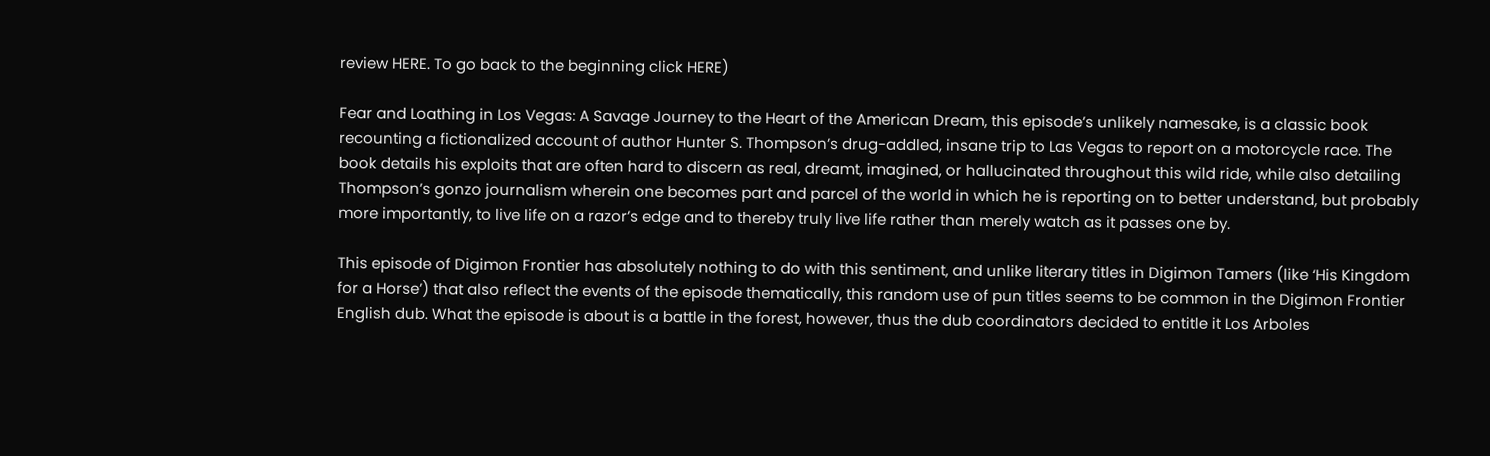review HERE. To go back to the beginning click HERE)

Fear and Loathing in Los Vegas: A Savage Journey to the Heart of the American Dream, this episode’s unlikely namesake, is a classic book recounting a fictionalized account of author Hunter S. Thompson’s drug-addled, insane trip to Las Vegas to report on a motorcycle race. The book details his exploits that are often hard to discern as real, dreamt, imagined, or hallucinated throughout this wild ride, while also detailing Thompson’s gonzo journalism wherein one becomes part and parcel of the world in which he is reporting on to better understand, but probably more importantly, to live life on a razor’s edge and to thereby truly live life rather than merely watch as it passes one by.

This episode of Digimon Frontier has absolutely nothing to do with this sentiment, and unlike literary titles in Digimon Tamers (like ‘His Kingdom for a Horse’) that also reflect the events of the episode thematically, this random use of pun titles seems to be common in the Digimon Frontier English dub. What the episode is about is a battle in the forest, however, thus the dub coordinators decided to entitle it Los Arboles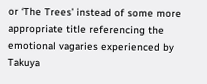or ‘The Trees’ instead of some more appropriate title referencing the emotional vagaries experienced by Takuya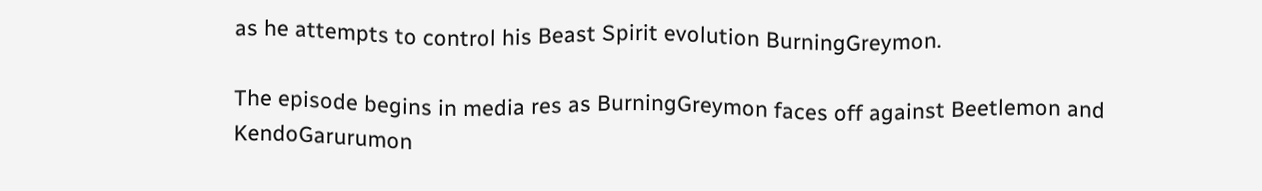as he attempts to control his Beast Spirit evolution BurningGreymon.

The episode begins in media res as BurningGreymon faces off against Beetlemon and KendoGarurumon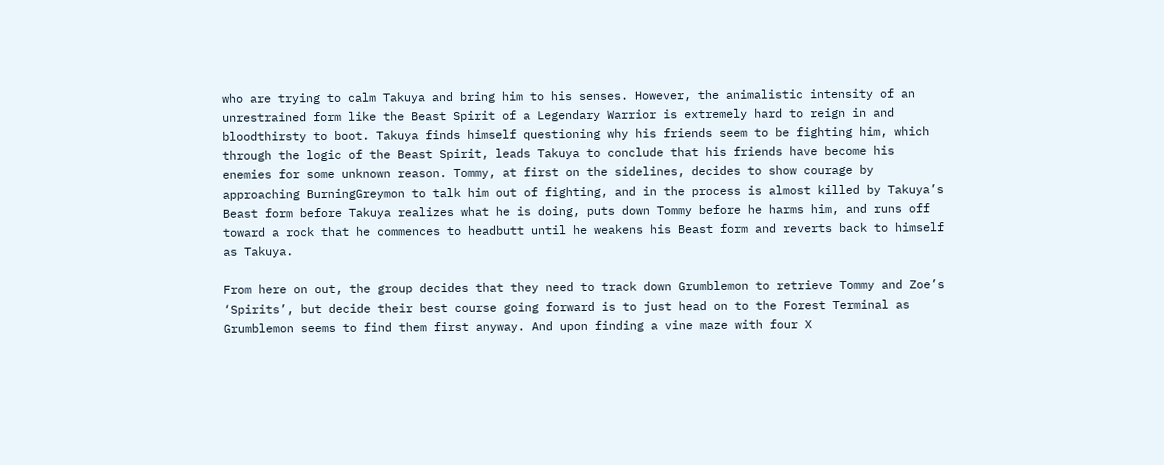who are trying to calm Takuya and bring him to his senses. However, the animalistic intensity of an unrestrained form like the Beast Spirit of a Legendary Warrior is extremely hard to reign in and bloodthirsty to boot. Takuya finds himself questioning why his friends seem to be fighting him, which through the logic of the Beast Spirit, leads Takuya to conclude that his friends have become his enemies for some unknown reason. Tommy, at first on the sidelines, decides to show courage by approaching BurningGreymon to talk him out of fighting, and in the process is almost killed by Takuya’s Beast form before Takuya realizes what he is doing, puts down Tommy before he harms him, and runs off toward a rock that he commences to headbutt until he weakens his Beast form and reverts back to himself as Takuya.

From here on out, the group decides that they need to track down Grumblemon to retrieve Tommy and Zoe’s ‘Spirits’, but decide their best course going forward is to just head on to the Forest Terminal as Grumblemon seems to find them first anyway. And upon finding a vine maze with four X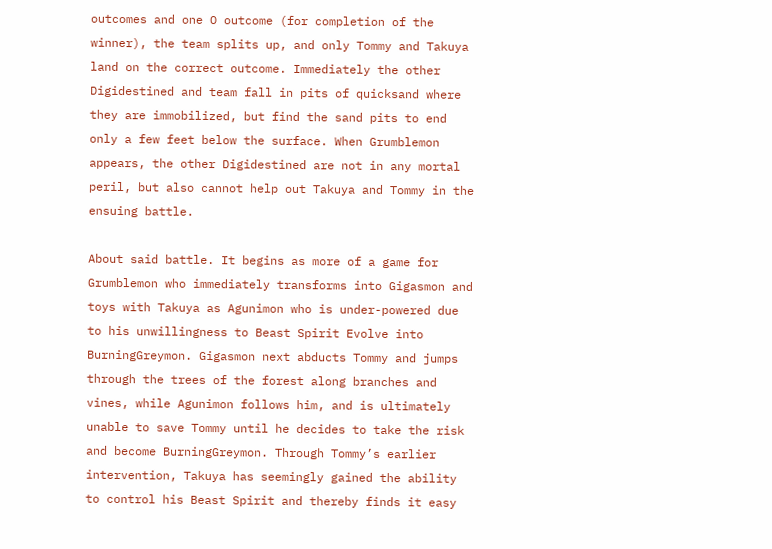outcomes and one O outcome (for completion of the winner), the team splits up, and only Tommy and Takuya land on the correct outcome. Immediately the other Digidestined and team fall in pits of quicksand where they are immobilized, but find the sand pits to end only a few feet below the surface. When Grumblemon appears, the other Digidestined are not in any mortal peril, but also cannot help out Takuya and Tommy in the ensuing battle.

About said battle. It begins as more of a game for Grumblemon who immediately transforms into Gigasmon and toys with Takuya as Agunimon who is under-powered due to his unwillingness to Beast Spirit Evolve into BurningGreymon. Gigasmon next abducts Tommy and jumps through the trees of the forest along branches and vines, while Agunimon follows him, and is ultimately unable to save Tommy until he decides to take the risk and become BurningGreymon. Through Tommy’s earlier intervention, Takuya has seemingly gained the ability to control his Beast Spirit and thereby finds it easy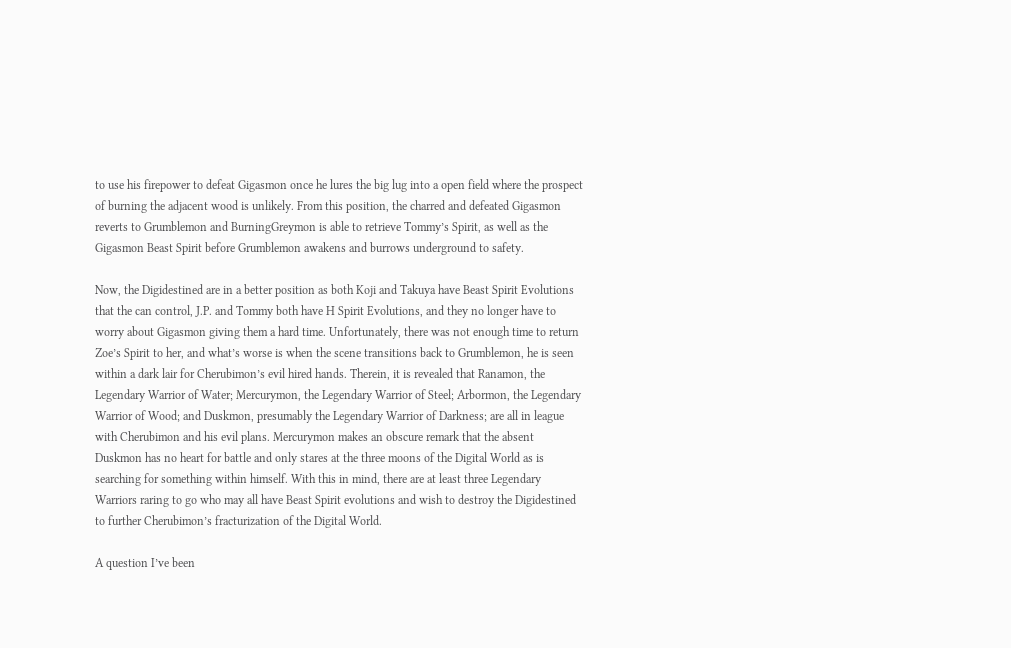to use his firepower to defeat Gigasmon once he lures the big lug into a open field where the prospect of burning the adjacent wood is unlikely. From this position, the charred and defeated Gigasmon reverts to Grumblemon and BurningGreymon is able to retrieve Tommy’s Spirit, as well as the Gigasmon Beast Spirit before Grumblemon awakens and burrows underground to safety.

Now, the Digidestined are in a better position as both Koji and Takuya have Beast Spirit Evolutions that the can control, J.P. and Tommy both have H Spirit Evolutions, and they no longer have to worry about Gigasmon giving them a hard time. Unfortunately, there was not enough time to return Zoe’s Spirit to her, and what’s worse is when the scene transitions back to Grumblemon, he is seen within a dark lair for Cherubimon’s evil hired hands. Therein, it is revealed that Ranamon, the Legendary Warrior of Water; Mercurymon, the Legendary Warrior of Steel; Arbormon, the Legendary Warrior of Wood; and Duskmon, presumably the Legendary Warrior of Darkness; are all in league with Cherubimon and his evil plans. Mercurymon makes an obscure remark that the absent Duskmon has no heart for battle and only stares at the three moons of the Digital World as is searching for something within himself. With this in mind, there are at least three Legendary Warriors raring to go who may all have Beast Spirit evolutions and wish to destroy the Digidestined to further Cherubimon’s fracturization of the Digital World.

A question I’ve been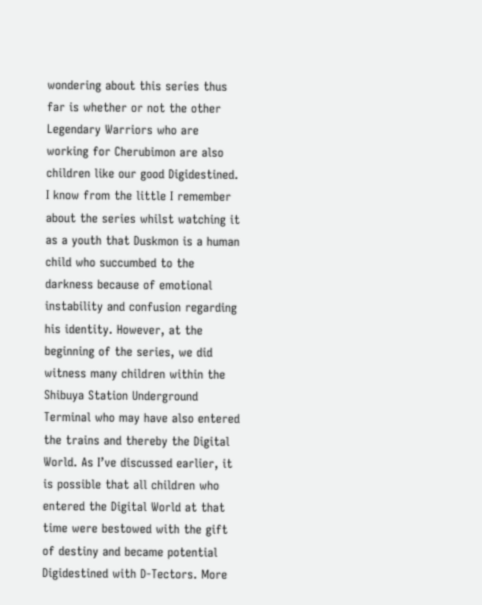wondering about this series thus far is whether or not the other Legendary Warriors who are working for Cherubimon are also children like our good Digidestined. I know from the little I remember about the series whilst watching it as a youth that Duskmon is a human child who succumbed to the darkness because of emotional instability and confusion regarding his identity. However, at the beginning of the series, we did witness many children within the Shibuya Station Underground Terminal who may have also entered the trains and thereby the Digital World. As I’ve discussed earlier, it is possible that all children who entered the Digital World at that time were bestowed with the gift of destiny and became potential Digidestined with D-Tectors. More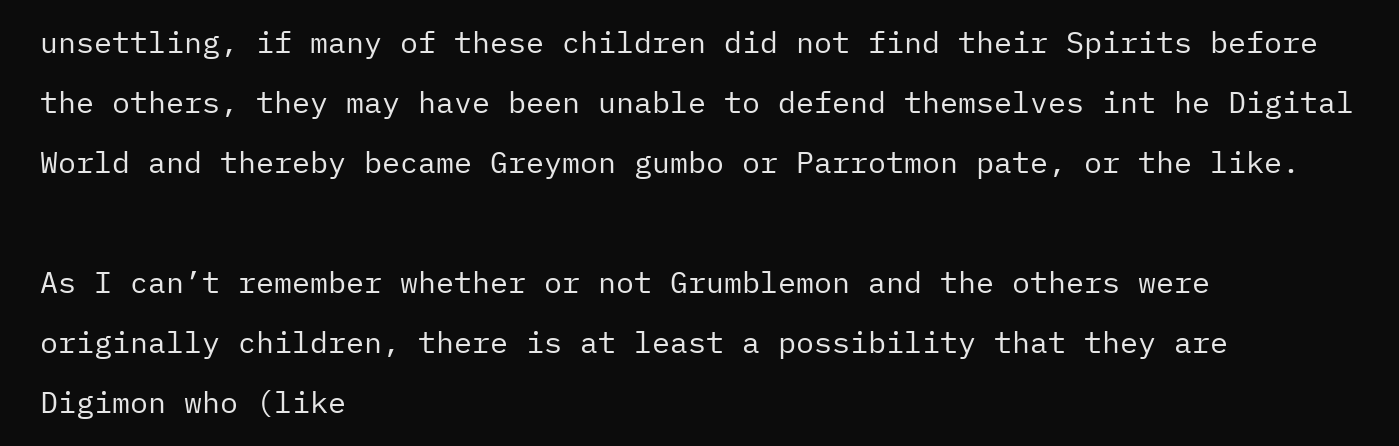unsettling, if many of these children did not find their Spirits before the others, they may have been unable to defend themselves int he Digital World and thereby became Greymon gumbo or Parrotmon pate, or the like.

As I can’t remember whether or not Grumblemon and the others were originally children, there is at least a possibility that they are Digimon who (like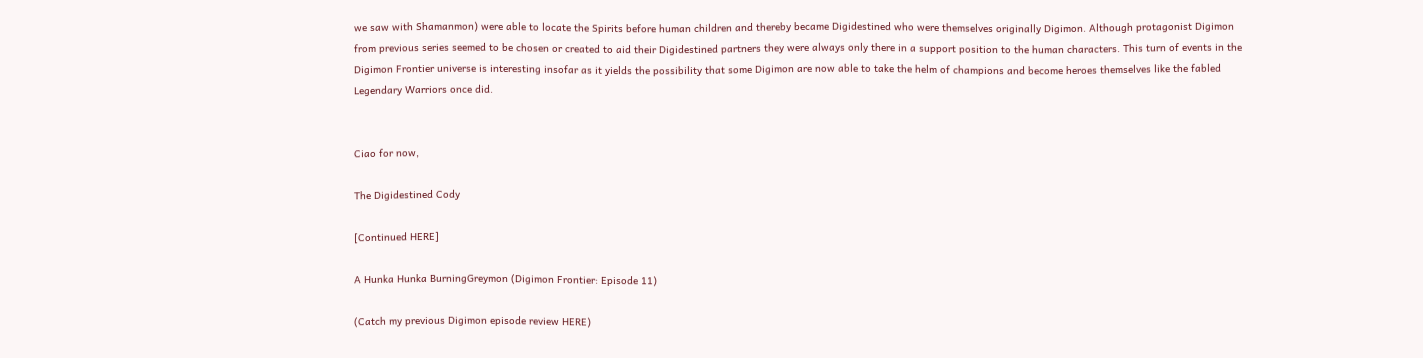we saw with Shamanmon) were able to locate the Spirits before human children and thereby became Digidestined who were themselves originally Digimon. Although protagonist Digimon from previous series seemed to be chosen or created to aid their Digidestined partners they were always only there in a support position to the human characters. This turn of events in the Digimon Frontier universe is interesting insofar as it yields the possibility that some Digimon are now able to take the helm of champions and become heroes themselves like the fabled Legendary Warriors once did.


Ciao for now,

The Digidestined Cody

[Continued HERE]

A Hunka Hunka BurningGreymon (Digimon Frontier: Episode 11)

(Catch my previous Digimon episode review HERE)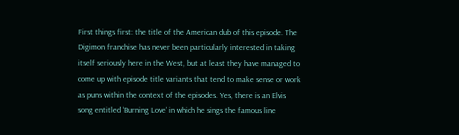First things first: the title of the American dub of this episode. The Digimon franchise has never been particularly interested in taking itself seriously here in the West, but at least they have managed to come up with episode title variants that tend to make sense or work as puns within the context of the episodes. Yes, there is an Elvis song entitled ‘Burning Love’ in which he sings the famous line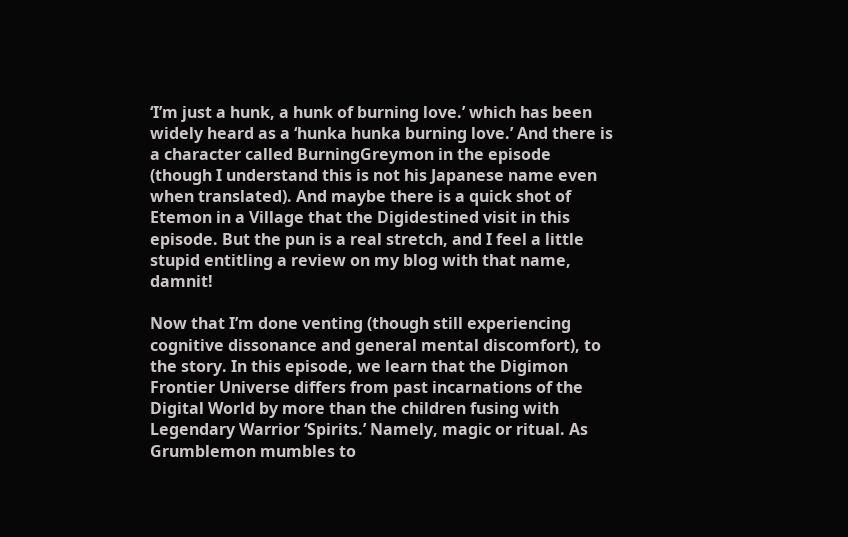‘I’m just a hunk, a hunk of burning love.’ which has been widely heard as a ‘hunka hunka burning love.’ And there is a character called BurningGreymon in the episode (though I understand this is not his Japanese name even when translated). And maybe there is a quick shot of Etemon in a Village that the Digidestined visit in this episode. But the pun is a real stretch, and I feel a little stupid entitling a review on my blog with that name, damnit!

Now that I’m done venting (though still experiencing cognitive dissonance and general mental discomfort), to the story. In this episode, we learn that the Digimon Frontier Universe differs from past incarnations of the Digital World by more than the children fusing with Legendary Warrior ‘Spirits.’ Namely, magic or ritual. As Grumblemon mumbles to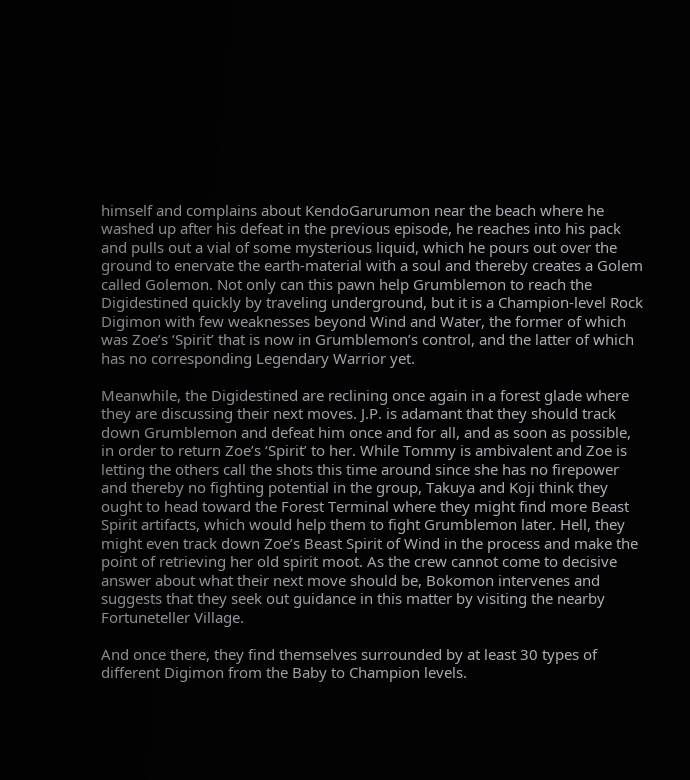himself and complains about KendoGarurumon near the beach where he washed up after his defeat in the previous episode, he reaches into his pack and pulls out a vial of some mysterious liquid, which he pours out over the ground to enervate the earth-material with a soul and thereby creates a Golem called Golemon. Not only can this pawn help Grumblemon to reach the Digidestined quickly by traveling underground, but it is a Champion-level Rock Digimon with few weaknesses beyond Wind and Water, the former of which was Zoe’s ‘Spirit’ that is now in Grumblemon’s control, and the latter of which has no corresponding Legendary Warrior yet.

Meanwhile, the Digidestined are reclining once again in a forest glade where they are discussing their next moves. J.P. is adamant that they should track down Grumblemon and defeat him once and for all, and as soon as possible, in order to return Zoe’s ‘Spirit’ to her. While Tommy is ambivalent and Zoe is letting the others call the shots this time around since she has no firepower and thereby no fighting potential in the group, Takuya and Koji think they ought to head toward the Forest Terminal where they might find more Beast Spirit artifacts, which would help them to fight Grumblemon later. Hell, they might even track down Zoe’s Beast Spirit of Wind in the process and make the point of retrieving her old spirit moot. As the crew cannot come to decisive answer about what their next move should be, Bokomon intervenes and suggests that they seek out guidance in this matter by visiting the nearby Fortuneteller Village.

And once there, they find themselves surrounded by at least 30 types of different Digimon from the Baby to Champion levels.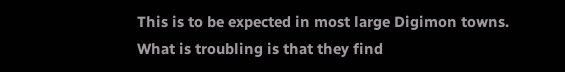This is to be expected in most large Digimon towns. What is troubling is that they find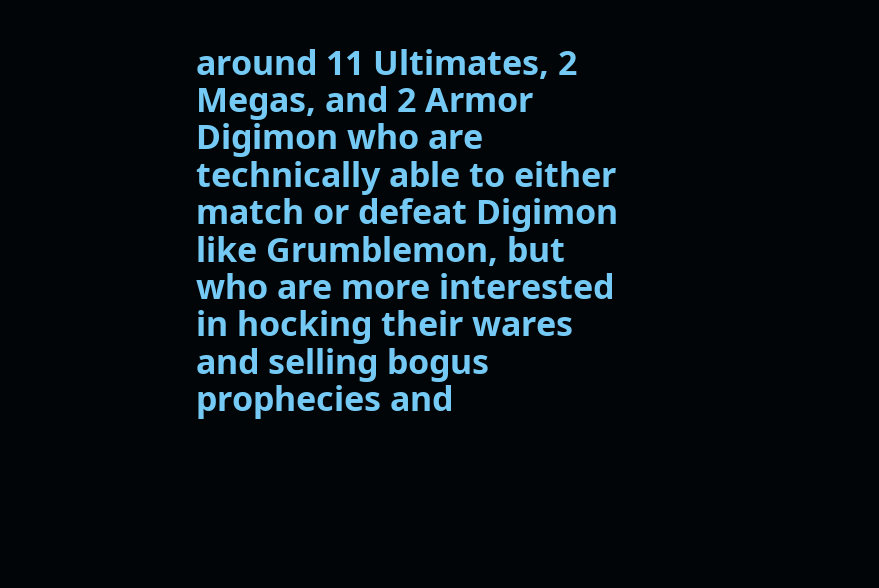around 11 Ultimates, 2 Megas, and 2 Armor Digimon who are technically able to either match or defeat Digimon like Grumblemon, but who are more interested in hocking their wares and selling bogus prophecies and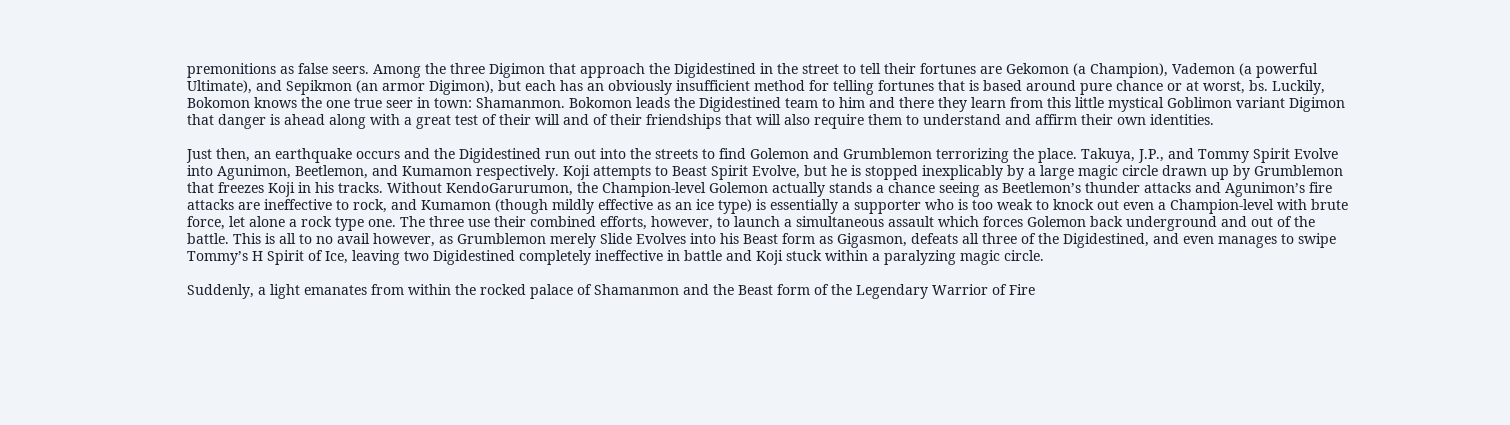premonitions as false seers. Among the three Digimon that approach the Digidestined in the street to tell their fortunes are Gekomon (a Champion), Vademon (a powerful Ultimate), and Sepikmon (an armor Digimon), but each has an obviously insufficient method for telling fortunes that is based around pure chance or at worst, bs. Luckily, Bokomon knows the one true seer in town: Shamanmon. Bokomon leads the Digidestined team to him and there they learn from this little mystical Goblimon variant Digimon that danger is ahead along with a great test of their will and of their friendships that will also require them to understand and affirm their own identities.

Just then, an earthquake occurs and the Digidestined run out into the streets to find Golemon and Grumblemon terrorizing the place. Takuya, J.P., and Tommy Spirit Evolve into Agunimon, Beetlemon, and Kumamon respectively. Koji attempts to Beast Spirit Evolve, but he is stopped inexplicably by a large magic circle drawn up by Grumblemon that freezes Koji in his tracks. Without KendoGarurumon, the Champion-level Golemon actually stands a chance seeing as Beetlemon’s thunder attacks and Agunimon’s fire attacks are ineffective to rock, and Kumamon (though mildly effective as an ice type) is essentially a supporter who is too weak to knock out even a Champion-level with brute force, let alone a rock type one. The three use their combined efforts, however, to launch a simultaneous assault which forces Golemon back underground and out of the battle. This is all to no avail however, as Grumblemon merely Slide Evolves into his Beast form as Gigasmon, defeats all three of the Digidestined, and even manages to swipe Tommy’s H Spirit of Ice, leaving two Digidestined completely ineffective in battle and Koji stuck within a paralyzing magic circle.

Suddenly, a light emanates from within the rocked palace of Shamanmon and the Beast form of the Legendary Warrior of Fire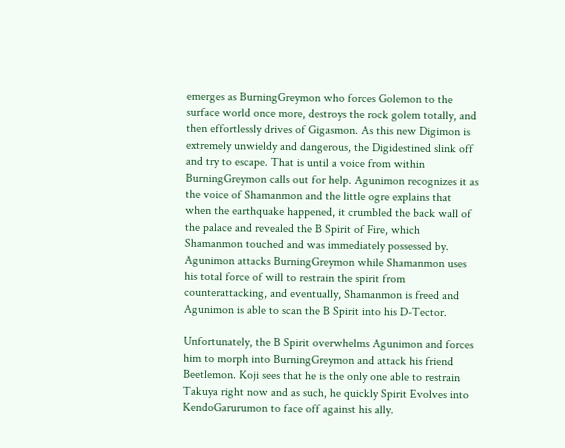emerges as BurningGreymon who forces Golemon to the surface world once more, destroys the rock golem totally, and then effortlessly drives of Gigasmon. As this new Digimon is extremely unwieldy and dangerous, the Digidestined slink off and try to escape. That is until a voice from within BurningGreymon calls out for help. Agunimon recognizes it as the voice of Shamanmon and the little ogre explains that when the earthquake happened, it crumbled the back wall of the palace and revealed the B Spirit of Fire, which Shamanmon touched and was immediately possessed by. Agunimon attacks BurningGreymon while Shamanmon uses his total force of will to restrain the spirit from counterattacking, and eventually, Shamanmon is freed and Agunimon is able to scan the B Spirit into his D-Tector.

Unfortunately, the B Spirit overwhelms Agunimon and forces him to morph into BurningGreymon and attack his friend Beetlemon. Koji sees that he is the only one able to restrain Takuya right now and as such, he quickly Spirit Evolves into KendoGarurumon to face off against his ally.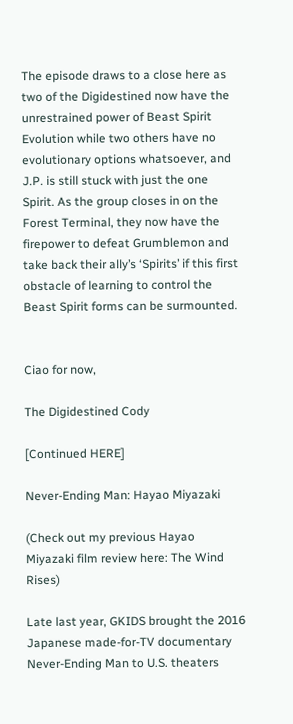The episode draws to a close here as two of the Digidestined now have the unrestrained power of Beast Spirit Evolution while two others have no evolutionary options whatsoever, and J.P. is still stuck with just the one Spirit. As the group closes in on the Forest Terminal, they now have the firepower to defeat Grumblemon and take back their ally’s ‘Spirits’ if this first obstacle of learning to control the Beast Spirit forms can be surmounted.


Ciao for now,

The Digidestined Cody

[Continued HERE]

Never-Ending Man: Hayao Miyazaki

(Check out my previous Hayao Miyazaki film review here: The Wind Rises)

Late last year, GKIDS brought the 2016 Japanese made-for-TV documentary Never-Ending Man to U.S. theaters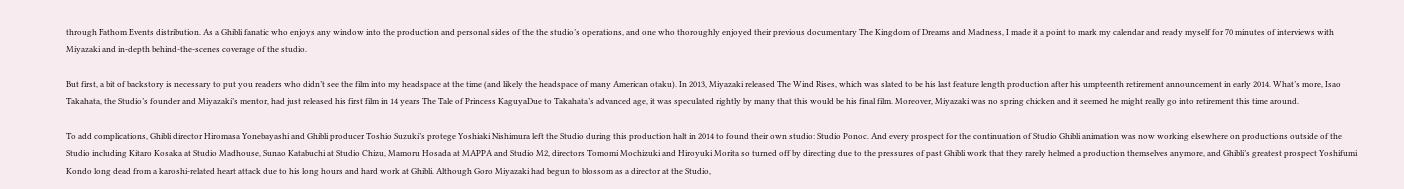through Fathom Events distribution. As a Ghibli fanatic who enjoys any window into the production and personal sides of the the studio’s operations, and one who thoroughly enjoyed their previous documentary The Kingdom of Dreams and Madness, I made it a point to mark my calendar and ready myself for 70 minutes of interviews with Miyazaki and in-depth behind-the-scenes coverage of the studio.

But first, a bit of backstory is necessary to put you readers who didn’t see the film into my headspace at the time (and likely the headspace of many American otaku). In 2013, Miyazaki released The Wind Rises, which was slated to be his last feature length production after his umpteenth retirement announcement in early 2014. What’s more, Isao Takahata, the Studio’s founder and Miyazaki’s mentor, had just released his first film in 14 years The Tale of Princess KaguyaDue to Takahata’s advanced age, it was speculated rightly by many that this would be his final film. Moreover, Miyazaki was no spring chicken and it seemed he might really go into retirement this time around.

To add complications, Ghibli director Hiromasa Yonebayashi and Ghibli producer Toshio Suzuki’s protege Yoshiaki Nishimura left the Studio during this production halt in 2014 to found their own studio: Studio Ponoc. And every prospect for the continuation of Studio Ghibli animation was now working elsewhere on productions outside of the Studio including Kitaro Kosaka at Studio Madhouse, Sunao Katabuchi at Studio Chizu, Mamoru Hosada at MAPPA and Studio M2, directors Tomomi Mochizuki and Hiroyuki Morita so turned off by directing due to the pressures of past Ghibli work that they rarely helmed a production themselves anymore, and Ghibli’s greatest prospect Yoshifumi Kondo long dead from a karoshi-related heart attack due to his long hours and hard work at Ghibli. Although Goro Miyazaki had begun to blossom as a director at the Studio,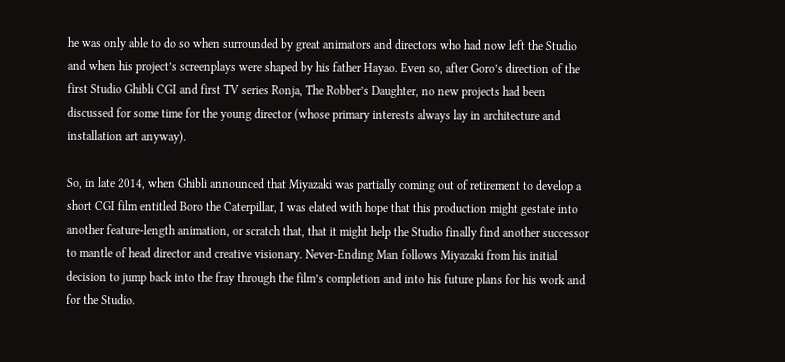he was only able to do so when surrounded by great animators and directors who had now left the Studio and when his project’s screenplays were shaped by his father Hayao. Even so, after Goro’s direction of the first Studio Ghibli CGI and first TV series Ronja, The Robber’s Daughter, no new projects had been discussed for some time for the young director (whose primary interests always lay in architecture and installation art anyway).

So, in late 2014, when Ghibli announced that Miyazaki was partially coming out of retirement to develop a short CGI film entitled Boro the Caterpillar, I was elated with hope that this production might gestate into another feature-length animation, or scratch that, that it might help the Studio finally find another successor to mantle of head director and creative visionary. Never-Ending Man follows Miyazaki from his initial decision to jump back into the fray through the film’s completion and into his future plans for his work and for the Studio.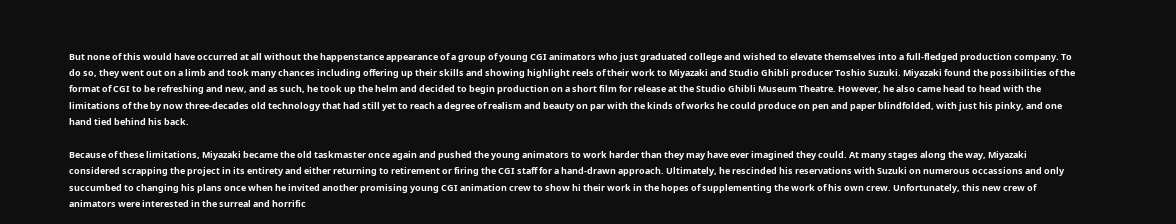But none of this would have occurred at all without the happenstance appearance of a group of young CGI animators who just graduated college and wished to elevate themselves into a full-fledged production company. To do so, they went out on a limb and took many chances including offering up their skills and showing highlight reels of their work to Miyazaki and Studio Ghibli producer Toshio Suzuki. Miyazaki found the possibilities of the format of CGI to be refreshing and new, and as such, he took up the helm and decided to begin production on a short film for release at the Studio Ghibli Museum Theatre. However, he also came head to head with the limitations of the by now three-decades old technology that had still yet to reach a degree of realism and beauty on par with the kinds of works he could produce on pen and paper blindfolded, with just his pinky, and one hand tied behind his back.

Because of these limitations, Miyazaki became the old taskmaster once again and pushed the young animators to work harder than they may have ever imagined they could. At many stages along the way, Miyazaki considered scrapping the project in its entirety and either returning to retirement or firing the CGI staff for a hand-drawn approach. Ultimately, he rescinded his reservations with Suzuki on numerous occassions and only succumbed to changing his plans once when he invited another promising young CGI animation crew to show hi their work in the hopes of supplementing the work of his own crew. Unfortunately, this new crew of animators were interested in the surreal and horrific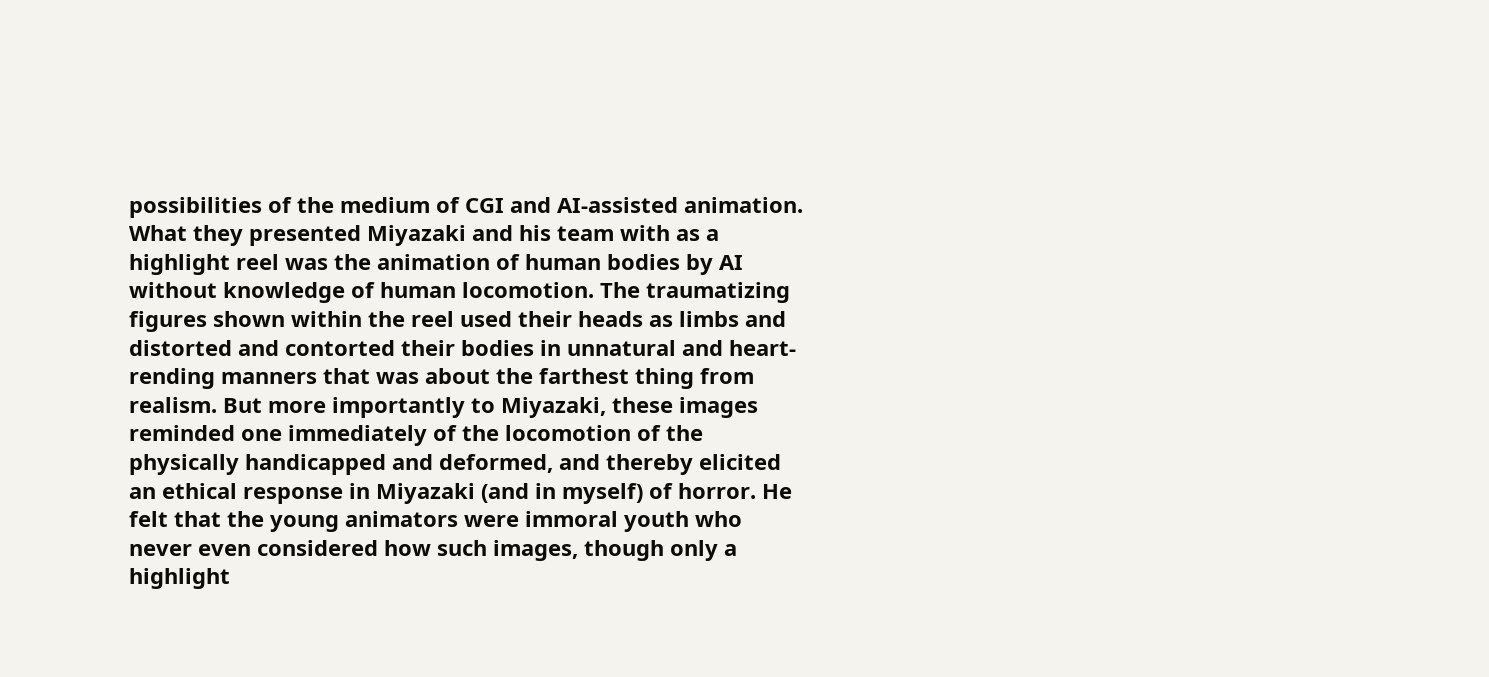possibilities of the medium of CGI and AI-assisted animation. What they presented Miyazaki and his team with as a highlight reel was the animation of human bodies by AI without knowledge of human locomotion. The traumatizing figures shown within the reel used their heads as limbs and distorted and contorted their bodies in unnatural and heart-rending manners that was about the farthest thing from realism. But more importantly to Miyazaki, these images reminded one immediately of the locomotion of the physically handicapped and deformed, and thereby elicited an ethical response in Miyazaki (and in myself) of horror. He felt that the young animators were immoral youth who never even considered how such images, though only a highlight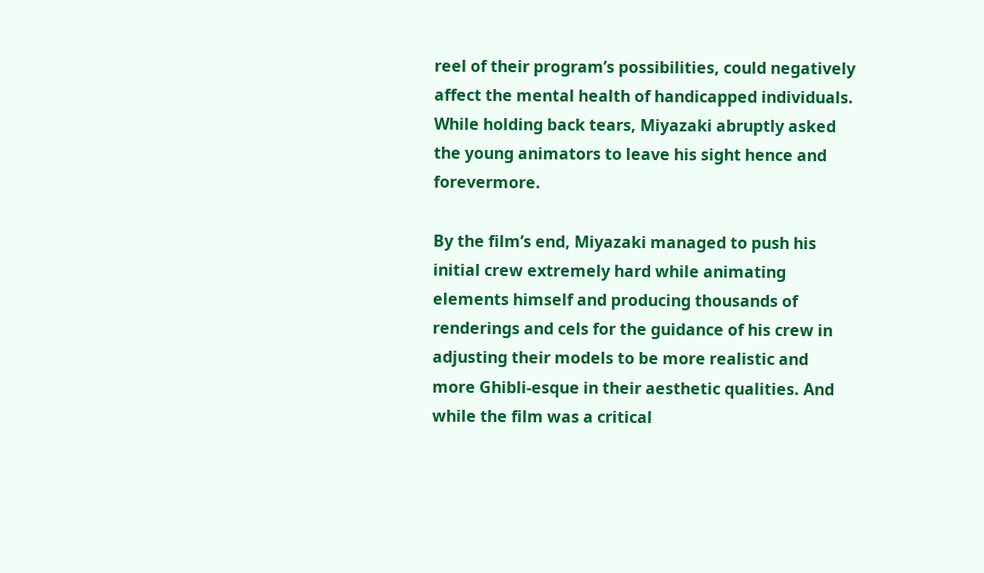reel of their program’s possibilities, could negatively affect the mental health of handicapped individuals. While holding back tears, Miyazaki abruptly asked the young animators to leave his sight hence and forevermore.

By the film’s end, Miyazaki managed to push his initial crew extremely hard while animating elements himself and producing thousands of renderings and cels for the guidance of his crew in adjusting their models to be more realistic and more Ghibli-esque in their aesthetic qualities. And while the film was a critical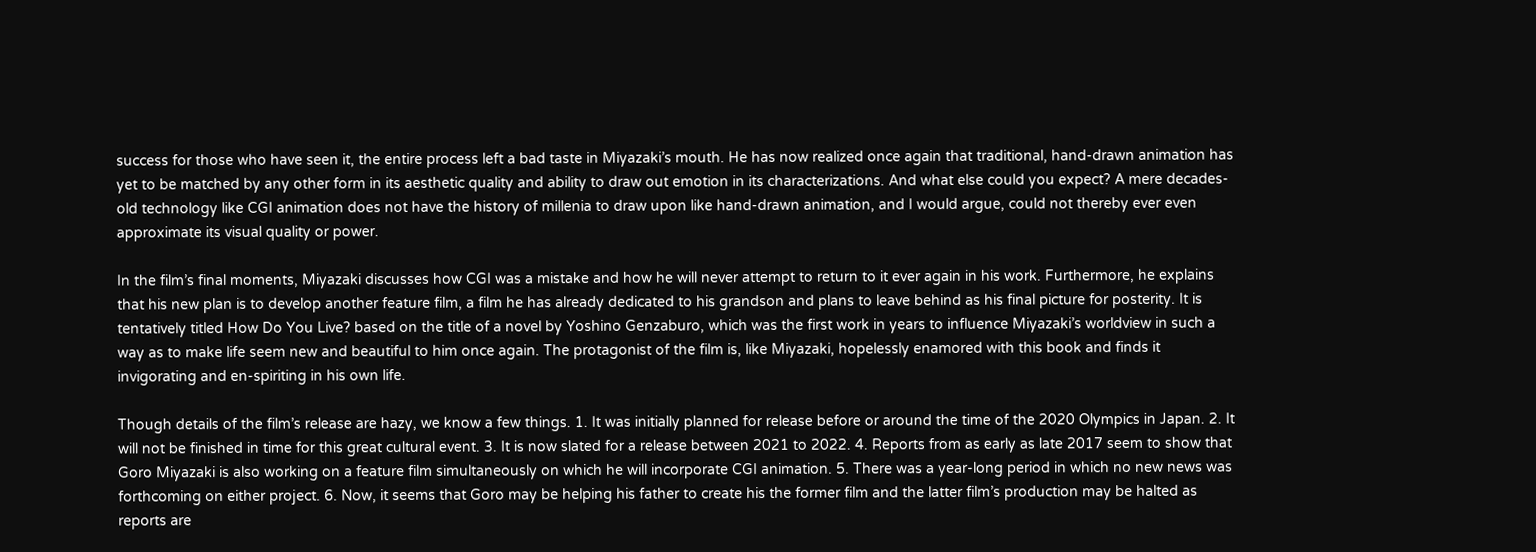success for those who have seen it, the entire process left a bad taste in Miyazaki’s mouth. He has now realized once again that traditional, hand-drawn animation has yet to be matched by any other form in its aesthetic quality and ability to draw out emotion in its characterizations. And what else could you expect? A mere decades-old technology like CGI animation does not have the history of millenia to draw upon like hand-drawn animation, and I would argue, could not thereby ever even approximate its visual quality or power.

In the film’s final moments, Miyazaki discusses how CGI was a mistake and how he will never attempt to return to it ever again in his work. Furthermore, he explains that his new plan is to develop another feature film, a film he has already dedicated to his grandson and plans to leave behind as his final picture for posterity. It is tentatively titled How Do You Live? based on the title of a novel by Yoshino Genzaburo, which was the first work in years to influence Miyazaki’s worldview in such a way as to make life seem new and beautiful to him once again. The protagonist of the film is, like Miyazaki, hopelessly enamored with this book and finds it invigorating and en-spiriting in his own life.

Though details of the film’s release are hazy, we know a few things. 1. It was initially planned for release before or around the time of the 2020 Olympics in Japan. 2. It will not be finished in time for this great cultural event. 3. It is now slated for a release between 2021 to 2022. 4. Reports from as early as late 2017 seem to show that Goro Miyazaki is also working on a feature film simultaneously on which he will incorporate CGI animation. 5. There was a year-long period in which no new news was forthcoming on either project. 6. Now, it seems that Goro may be helping his father to create his the former film and the latter film’s production may be halted as reports are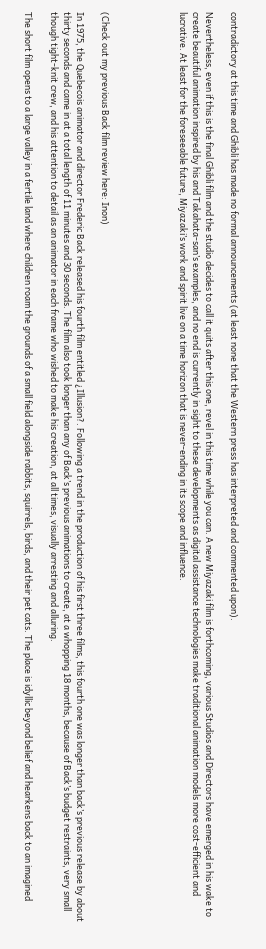contradictory at this time and Ghibli has made no formal announcements (at least none that the Western press has interpreted and commented upon).

Nevertheless, even if this is the final Ghibli film and the studio decides to call it quits after this one, revel in this time while you can. A new Miyazaki film is forthcoming, various Studios and Directors have emerged in his wake to create beautiful animation inspired by his and Takahata-san’s examples, and no end is currently in sight to these developments as digital assistance technologies make traditional animation models more cost-efficient and lucrative. At least for the foreseeable future, Miyazaki’s work and spirit live on a time horizon that is never-ending in its scope and influence.





(Check out my previous Back film review here: Inon)

In 1975, the Quebecois animator and director Frederic Back released his fourth film entitled ¿Illusion?. Following a trend in the production of his first three films, this fourth one was longer than back’s previous release by about thirty seconds and came in at a total length of 11 minutes and 30 seconds. The film also took longer than any of Back’s previous animations to create, at a whopping 18 months, because of Back’s budget restraints, very small though tight-knit crew, and his attention to detail as an animator in each frame who wished to make his creation, at all times, visually arresting and alluring.

The short film opens to a large valley in a fertile land where children roam the grounds of a small field alongside rabbits, squirrels, birds, and their pet cats. The place is idyllic beyond belief and hearkens back to an imagined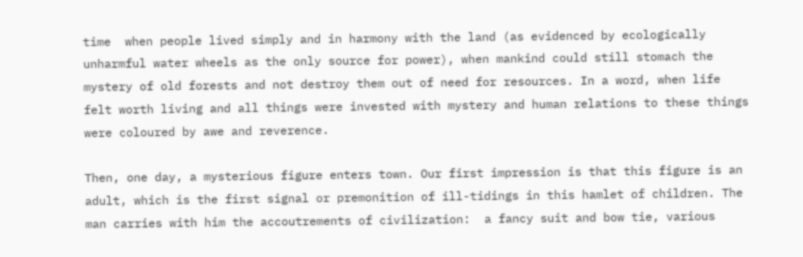time  when people lived simply and in harmony with the land (as evidenced by ecologically unharmful water wheels as the only source for power), when mankind could still stomach the mystery of old forests and not destroy them out of need for resources. In a word, when life felt worth living and all things were invested with mystery and human relations to these things were coloured by awe and reverence.

Then, one day, a mysterious figure enters town. Our first impression is that this figure is an adult, which is the first signal or premonition of ill-tidings in this hamlet of children. The man carries with him the accoutrements of civilization:  a fancy suit and bow tie, various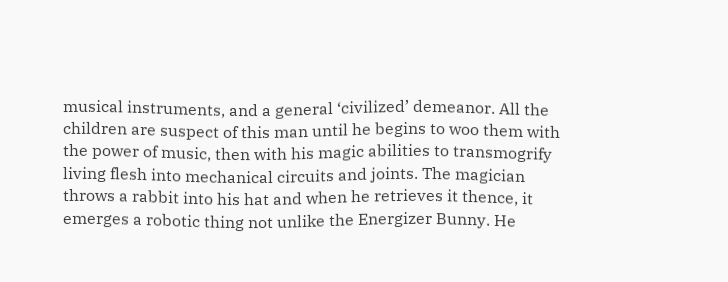musical instruments, and a general ‘civilized’ demeanor. All the children are suspect of this man until he begins to woo them with the power of music, then with his magic abilities to transmogrify living flesh into mechanical circuits and joints. The magician throws a rabbit into his hat and when he retrieves it thence, it emerges a robotic thing not unlike the Energizer Bunny. He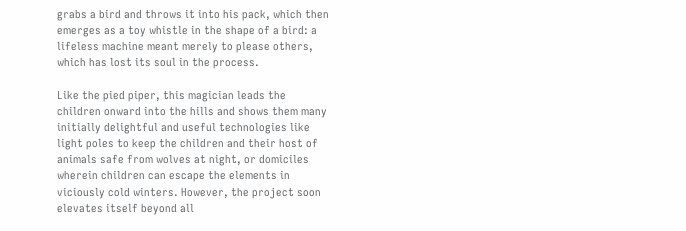grabs a bird and throws it into his pack, which then emerges as a toy whistle in the shape of a bird: a lifeless machine meant merely to please others, which has lost its soul in the process.

Like the pied piper, this magician leads the children onward into the hills and shows them many initially delightful and useful technologies like light poles to keep the children and their host of animals safe from wolves at night, or domiciles wherein children can escape the elements in viciously cold winters. However, the project soon elevates itself beyond all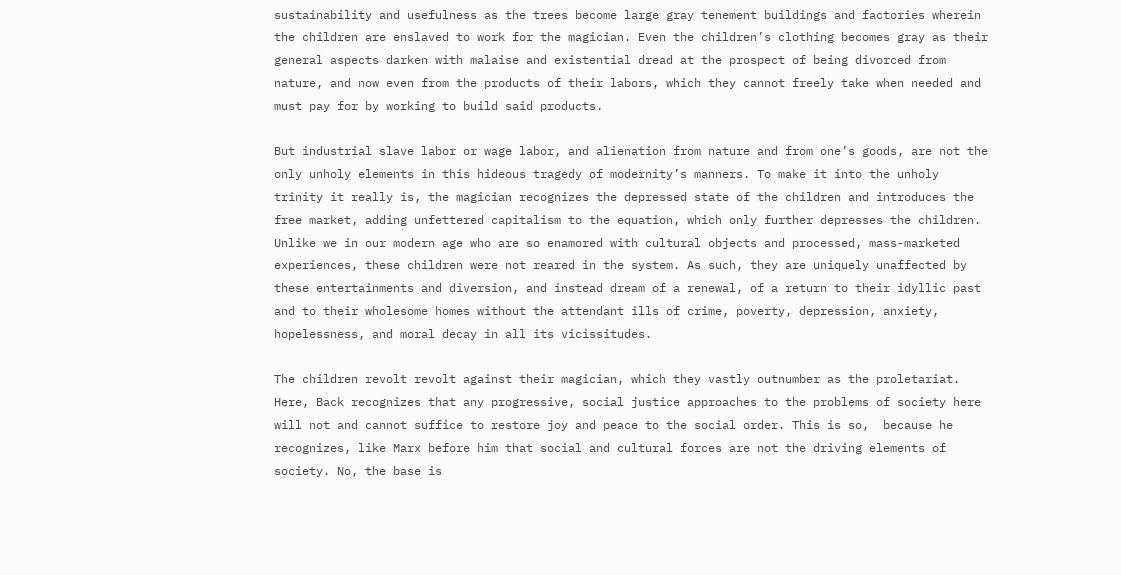sustainability and usefulness as the trees become large gray tenement buildings and factories wherein the children are enslaved to work for the magician. Even the children’s clothing becomes gray as their general aspects darken with malaise and existential dread at the prospect of being divorced from nature, and now even from the products of their labors, which they cannot freely take when needed and must pay for by working to build said products.

But industrial slave labor or wage labor, and alienation from nature and from one’s goods, are not the only unholy elements in this hideous tragedy of modernity’s manners. To make it into the unholy trinity it really is, the magician recognizes the depressed state of the children and introduces the free market, adding unfettered capitalism to the equation, which only further depresses the children. Unlike we in our modern age who are so enamored with cultural objects and processed, mass-marketed experiences, these children were not reared in the system. As such, they are uniquely unaffected by these entertainments and diversion, and instead dream of a renewal, of a return to their idyllic past and to their wholesome homes without the attendant ills of crime, poverty, depression, anxiety, hopelessness, and moral decay in all its vicissitudes.

The children revolt revolt against their magician, which they vastly outnumber as the proletariat. Here, Back recognizes that any progressive, social justice approaches to the problems of society here will not and cannot suffice to restore joy and peace to the social order. This is so,  because he recognizes, like Marx before him that social and cultural forces are not the driving elements of society. No, the base is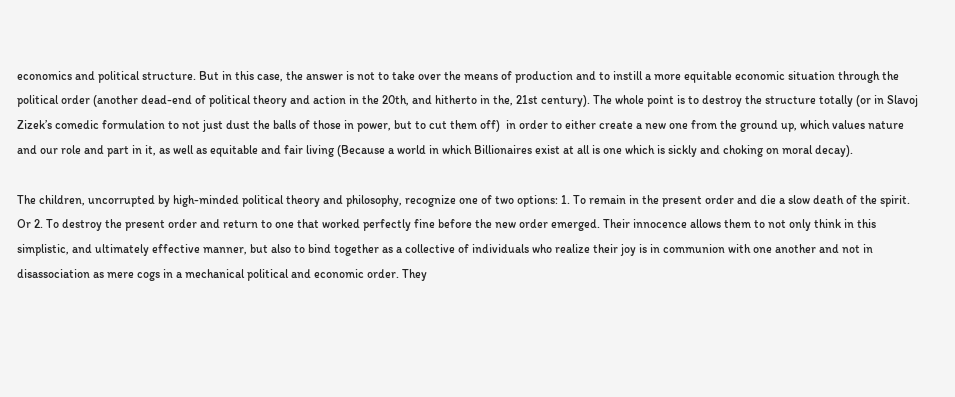economics and political structure. But in this case, the answer is not to take over the means of production and to instill a more equitable economic situation through the political order (another dead-end of political theory and action in the 20th, and hitherto in the, 21st century). The whole point is to destroy the structure totally (or in Slavoj Zizek’s comedic formulation to not just dust the balls of those in power, but to cut them off)  in order to either create a new one from the ground up, which values nature and our role and part in it, as well as equitable and fair living (Because a world in which Billionaires exist at all is one which is sickly and choking on moral decay).

The children, uncorrupted by high-minded political theory and philosophy, recognize one of two options: 1. To remain in the present order and die a slow death of the spirit. Or 2. To destroy the present order and return to one that worked perfectly fine before the new order emerged. Their innocence allows them to not only think in this simplistic, and ultimately effective manner, but also to bind together as a collective of individuals who realize their joy is in communion with one another and not in disassociation as mere cogs in a mechanical political and economic order. They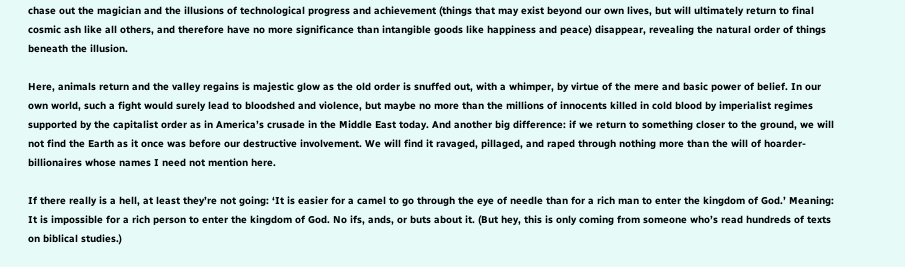chase out the magician and the illusions of technological progress and achievement (things that may exist beyond our own lives, but will ultimately return to final cosmic ash like all others, and therefore have no more significance than intangible goods like happiness and peace) disappear, revealing the natural order of things beneath the illusion.

Here, animals return and the valley regains is majestic glow as the old order is snuffed out, with a whimper, by virtue of the mere and basic power of belief. In our own world, such a fight would surely lead to bloodshed and violence, but maybe no more than the millions of innocents killed in cold blood by imperialist regimes supported by the capitalist order as in America’s crusade in the Middle East today. And another big difference: if we return to something closer to the ground, we will not find the Earth as it once was before our destructive involvement. We will find it ravaged, pillaged, and raped through nothing more than the will of hoarder-billionaires whose names I need not mention here.

If there really is a hell, at least they’re not going: ‘It is easier for a camel to go through the eye of needle than for a rich man to enter the kingdom of God.’ Meaning: It is impossible for a rich person to enter the kingdom of God. No ifs, ands, or buts about it. (But hey, this is only coming from someone who’s read hundreds of texts on biblical studies.)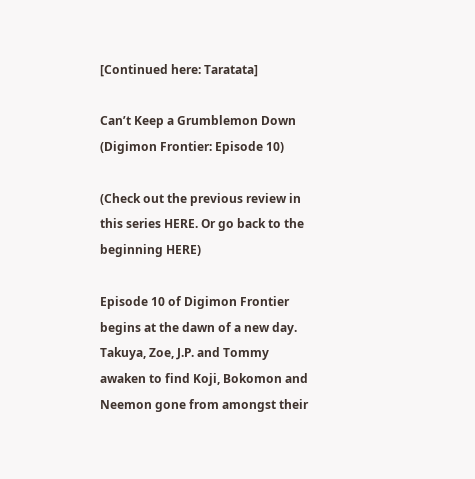[Continued here: Taratata]

Can’t Keep a Grumblemon Down (Digimon Frontier: Episode 10)

(Check out the previous review in this series HERE. Or go back to the beginning HERE)

Episode 10 of Digimon Frontier begins at the dawn of a new day. Takuya, Zoe, J.P. and Tommy awaken to find Koji, Bokomon and Neemon gone from amongst their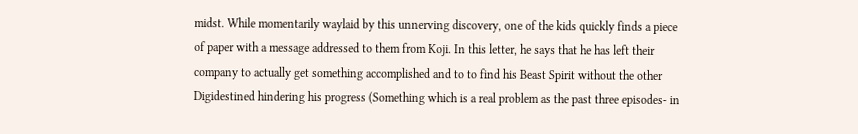midst. While momentarily waylaid by this unnerving discovery, one of the kids quickly finds a piece of paper with a message addressed to them from Koji. In this letter, he says that he has left their company to actually get something accomplished and to to find his Beast Spirit without the other Digidestined hindering his progress (Something which is a real problem as the past three episodes- in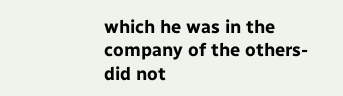which he was in the company of the others- did not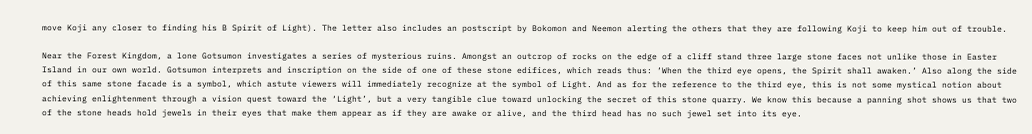move Koji any closer to finding his B Spirit of Light). The letter also includes an postscript by Bokomon and Neemon alerting the others that they are following Koji to keep him out of trouble.

Near the Forest Kingdom, a lone Gotsumon investigates a series of mysterious ruins. Amongst an outcrop of rocks on the edge of a cliff stand three large stone faces not unlike those in Easter Island in our own world. Gotsumon interprets and inscription on the side of one of these stone edifices, which reads thus: ‘When the third eye opens, the Spirit shall awaken.’ Also along the side of this same stone facade is a symbol, which astute viewers will immediately recognize at the symbol of Light. And as for the reference to the third eye, this is not some mystical notion about achieving enlightenment through a vision quest toward the ‘Light’, but a very tangible clue toward unlocking the secret of this stone quarry. We know this because a panning shot shows us that two of the stone heads hold jewels in their eyes that make them appear as if they are awake or alive, and the third head has no such jewel set into its eye.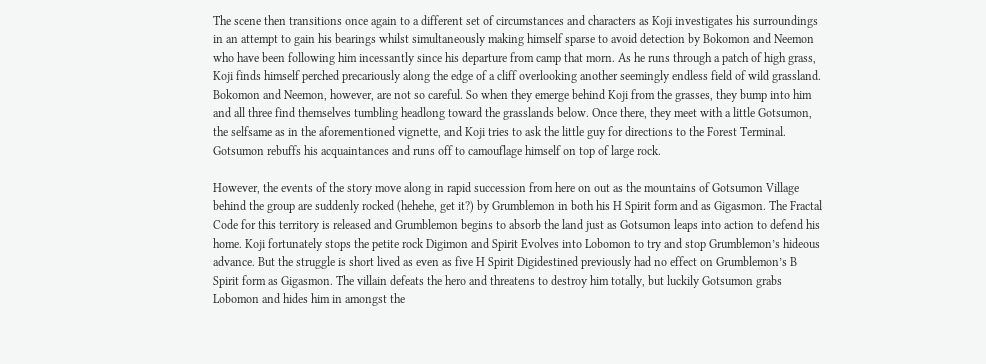The scene then transitions once again to a different set of circumstances and characters as Koji investigates his surroundings in an attempt to gain his bearings whilst simultaneously making himself sparse to avoid detection by Bokomon and Neemon who have been following him incessantly since his departure from camp that morn. As he runs through a patch of high grass, Koji finds himself perched precariously along the edge of a cliff overlooking another seemingly endless field of wild grassland. Bokomon and Neemon, however, are not so careful. So when they emerge behind Koji from the grasses, they bump into him and all three find themselves tumbling headlong toward the grasslands below. Once there, they meet with a little Gotsumon, the selfsame as in the aforementioned vignette, and Koji tries to ask the little guy for directions to the Forest Terminal. Gotsumon rebuffs his acquaintances and runs off to camouflage himself on top of large rock.

However, the events of the story move along in rapid succession from here on out as the mountains of Gotsumon Village behind the group are suddenly rocked (hehehe, get it?) by Grumblemon in both his H Spirit form and as Gigasmon. The Fractal Code for this territory is released and Grumblemon begins to absorb the land just as Gotsumon leaps into action to defend his home. Koji fortunately stops the petite rock Digimon and Spirit Evolves into Lobomon to try and stop Grumblemon’s hideous advance. But the struggle is short lived as even as five H Spirit Digidestined previously had no effect on Grumblemon’s B Spirit form as Gigasmon. The villain defeats the hero and threatens to destroy him totally, but luckily Gotsumon grabs Lobomon and hides him in amongst the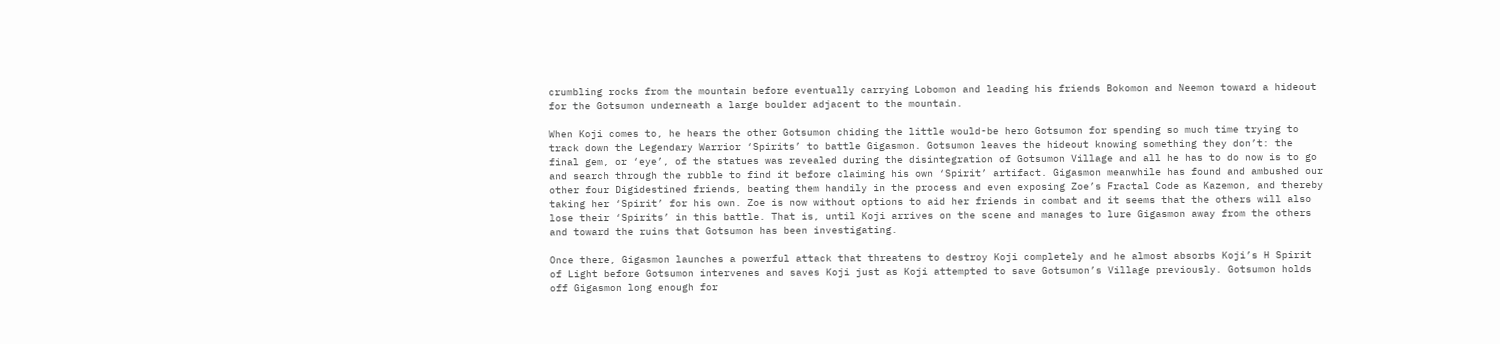crumbling rocks from the mountain before eventually carrying Lobomon and leading his friends Bokomon and Neemon toward a hideout for the Gotsumon underneath a large boulder adjacent to the mountain.

When Koji comes to, he hears the other Gotsumon chiding the little would-be hero Gotsumon for spending so much time trying to track down the Legendary Warrior ‘Spirits’ to battle Gigasmon. Gotsumon leaves the hideout knowing something they don’t: the final gem, or ‘eye’, of the statues was revealed during the disintegration of Gotsumon Village and all he has to do now is to go and search through the rubble to find it before claiming his own ‘Spirit’ artifact. Gigasmon meanwhile has found and ambushed our other four Digidestined friends, beating them handily in the process and even exposing Zoe’s Fractal Code as Kazemon, and thereby taking her ‘Spirit’ for his own. Zoe is now without options to aid her friends in combat and it seems that the others will also lose their ‘Spirits’ in this battle. That is, until Koji arrives on the scene and manages to lure Gigasmon away from the others and toward the ruins that Gotsumon has been investigating.

Once there, Gigasmon launches a powerful attack that threatens to destroy Koji completely and he almost absorbs Koji’s H Spirit of Light before Gotsumon intervenes and saves Koji just as Koji attempted to save Gotsumon’s Village previously. Gotsumon holds off Gigasmon long enough for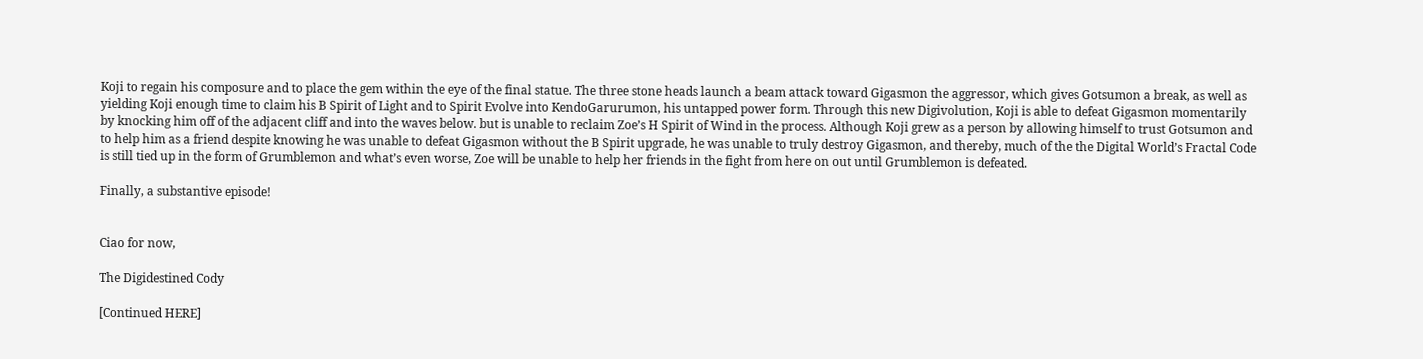Koji to regain his composure and to place the gem within the eye of the final statue. The three stone heads launch a beam attack toward Gigasmon the aggressor, which gives Gotsumon a break, as well as yielding Koji enough time to claim his B Spirit of Light and to Spirit Evolve into KendoGarurumon, his untapped power form. Through this new Digivolution, Koji is able to defeat Gigasmon momentarily by knocking him off of the adjacent cliff and into the waves below. but is unable to reclaim Zoe’s H Spirit of Wind in the process. Although Koji grew as a person by allowing himself to trust Gotsumon and to help him as a friend despite knowing he was unable to defeat Gigasmon without the B Spirit upgrade, he was unable to truly destroy Gigasmon, and thereby, much of the the Digital World’s Fractal Code is still tied up in the form of Grumblemon and what’s even worse, Zoe will be unable to help her friends in the fight from here on out until Grumblemon is defeated.

Finally, a substantive episode!


Ciao for now,

The Digidestined Cody

[Continued HERE]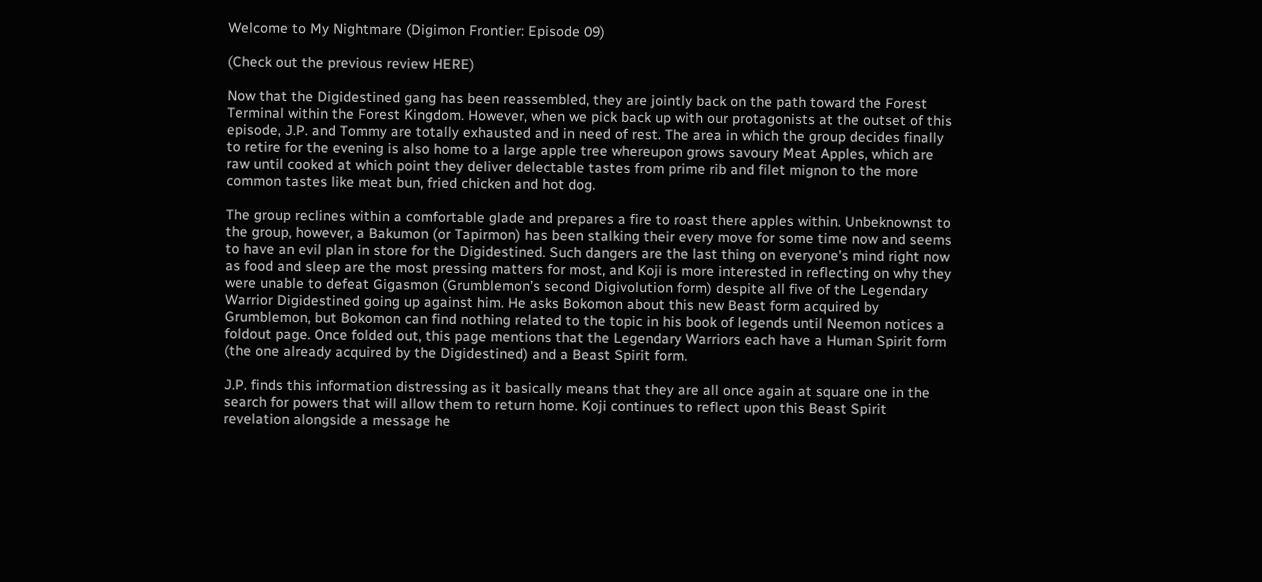Welcome to My Nightmare (Digimon Frontier: Episode 09)

(Check out the previous review HERE)

Now that the Digidestined gang has been reassembled, they are jointly back on the path toward the Forest Terminal within the Forest Kingdom. However, when we pick back up with our protagonists at the outset of this episode, J.P. and Tommy are totally exhausted and in need of rest. The area in which the group decides finally to retire for the evening is also home to a large apple tree whereupon grows savoury Meat Apples, which are raw until cooked at which point they deliver delectable tastes from prime rib and filet mignon to the more common tastes like meat bun, fried chicken and hot dog.

The group reclines within a comfortable glade and prepares a fire to roast there apples within. Unbeknownst to the group, however, a Bakumon (or Tapirmon) has been stalking their every move for some time now and seems to have an evil plan in store for the Digidestined. Such dangers are the last thing on everyone’s mind right now as food and sleep are the most pressing matters for most, and Koji is more interested in reflecting on why they were unable to defeat Gigasmon (Grumblemon’s second Digivolution form) despite all five of the Legendary Warrior Digidestined going up against him. He asks Bokomon about this new Beast form acquired by Grumblemon, but Bokomon can find nothing related to the topic in his book of legends until Neemon notices a foldout page. Once folded out, this page mentions that the Legendary Warriors each have a Human Spirit form (the one already acquired by the Digidestined) and a Beast Spirit form.

J.P. finds this information distressing as it basically means that they are all once again at square one in the search for powers that will allow them to return home. Koji continues to reflect upon this Beast Spirit revelation alongside a message he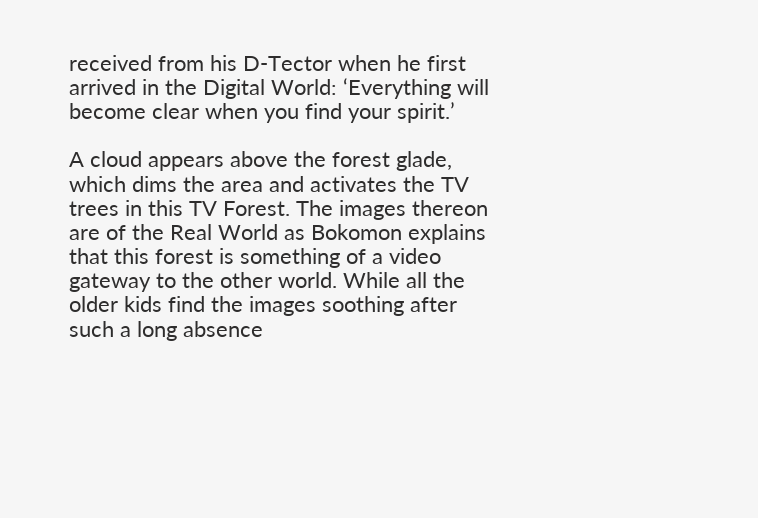received from his D-Tector when he first arrived in the Digital World: ‘Everything will become clear when you find your spirit.’

A cloud appears above the forest glade, which dims the area and activates the TV trees in this TV Forest. The images thereon are of the Real World as Bokomon explains that this forest is something of a video gateway to the other world. While all the older kids find the images soothing after such a long absence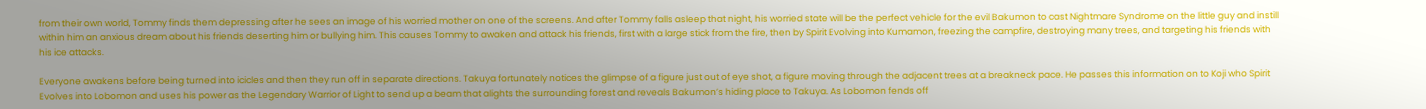from their own world, Tommy finds them depressing after he sees an image of his worried mother on one of the screens. And after Tommy falls asleep that night, his worried state will be the perfect vehicle for the evil Bakumon to cast Nightmare Syndrome on the little guy and instill within him an anxious dream about his friends deserting him or bullying him. This causes Tommy to awaken and attack his friends, first with a large stick from the fire, then by Spirit Evolving into Kumamon, freezing the campfire, destroying many trees, and targeting his friends with his ice attacks.

Everyone awakens before being turned into icicles and then they run off in separate directions. Takuya fortunately notices the glimpse of a figure just out of eye shot, a figure moving through the adjacent trees at a breakneck pace. He passes this information on to Koji who Spirit Evolves into Lobomon and uses his power as the Legendary Warrior of Light to send up a beam that alights the surrounding forest and reveals Bakumon’s hiding place to Takuya. As Lobomon fends off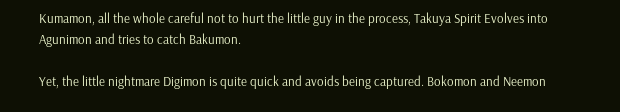Kumamon, all the whole careful not to hurt the little guy in the process, Takuya Spirit Evolves into Agunimon and tries to catch Bakumon.

Yet, the little nightmare Digimon is quite quick and avoids being captured. Bokomon and Neemon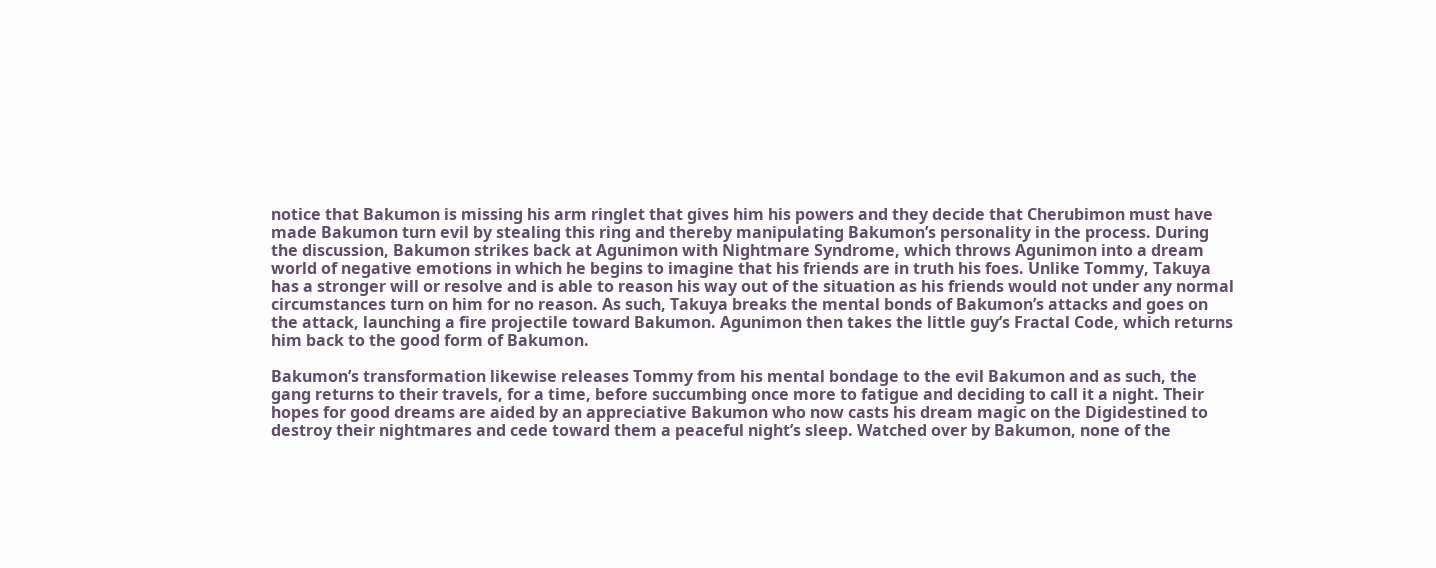notice that Bakumon is missing his arm ringlet that gives him his powers and they decide that Cherubimon must have made Bakumon turn evil by stealing this ring and thereby manipulating Bakumon’s personality in the process. During the discussion, Bakumon strikes back at Agunimon with Nightmare Syndrome, which throws Agunimon into a dream world of negative emotions in which he begins to imagine that his friends are in truth his foes. Unlike Tommy, Takuya has a stronger will or resolve and is able to reason his way out of the situation as his friends would not under any normal circumstances turn on him for no reason. As such, Takuya breaks the mental bonds of Bakumon’s attacks and goes on the attack, launching a fire projectile toward Bakumon. Agunimon then takes the little guy’s Fractal Code, which returns him back to the good form of Bakumon.

Bakumon’s transformation likewise releases Tommy from his mental bondage to the evil Bakumon and as such, the gang returns to their travels, for a time, before succumbing once more to fatigue and deciding to call it a night. Their hopes for good dreams are aided by an appreciative Bakumon who now casts his dream magic on the Digidestined to destroy their nightmares and cede toward them a peaceful night’s sleep. Watched over by Bakumon, none of the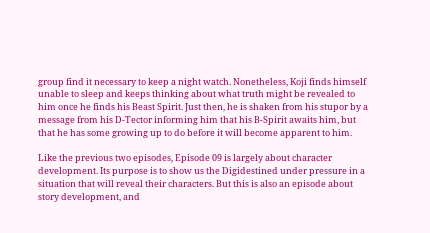group find it necessary to keep a night watch. Nonetheless, Koji finds himself unable to sleep and keeps thinking about what truth might be revealed to him once he finds his Beast Spirit. Just then, he is shaken from his stupor by a message from his D-Tector informing him that his B-Spirit awaits him, but that he has some growing up to do before it will become apparent to him.

Like the previous two episodes, Episode 09 is largely about character development. Its purpose is to show us the Digidestined under pressure in a situation that will reveal their characters. But this is also an episode about story development, and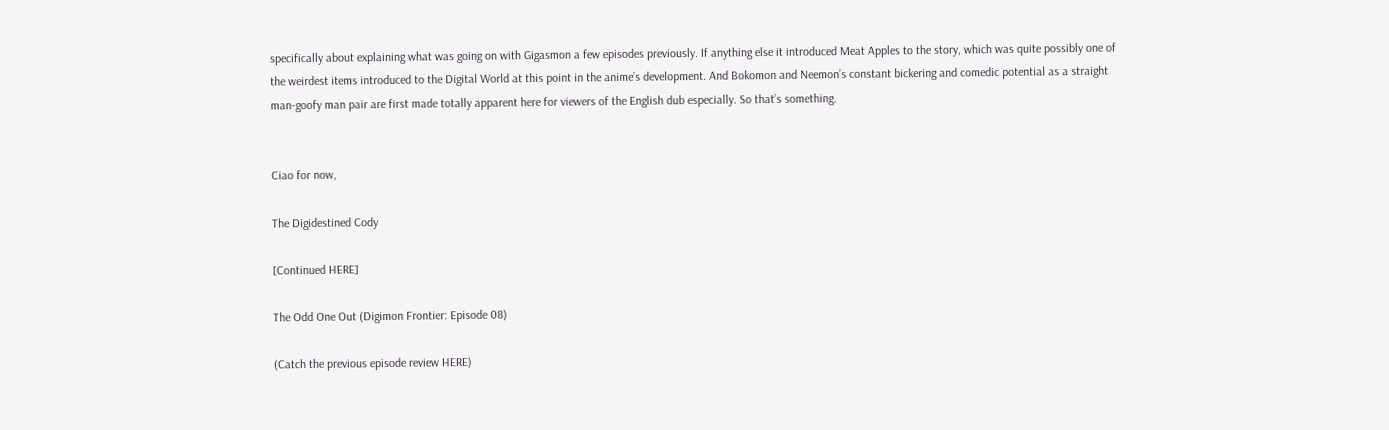specifically about explaining what was going on with Gigasmon a few episodes previously. If anything else it introduced Meat Apples to the story, which was quite possibly one of the weirdest items introduced to the Digital World at this point in the anime’s development. And Bokomon and Neemon’s constant bickering and comedic potential as a straight man-goofy man pair are first made totally apparent here for viewers of the English dub especially. So that’s something.


Ciao for now,

The Digidestined Cody

[Continued HERE]

The Odd One Out (Digimon Frontier: Episode 08)

(Catch the previous episode review HERE)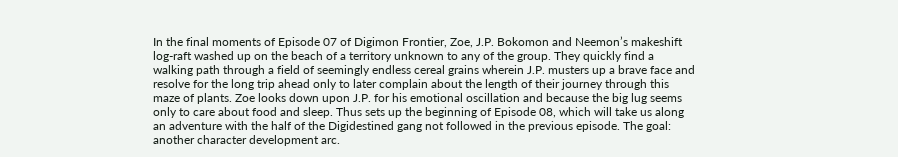In the final moments of Episode 07 of Digimon Frontier, Zoe, J.P. Bokomon and Neemon’s makeshift log-raft washed up on the beach of a territory unknown to any of the group. They quickly find a walking path through a field of seemingly endless cereal grains wherein J.P. musters up a brave face and resolve for the long trip ahead only to later complain about the length of their journey through this maze of plants. Zoe looks down upon J.P. for his emotional oscillation and because the big lug seems only to care about food and sleep. Thus sets up the beginning of Episode 08, which will take us along an adventure with the half of the Digidestined gang not followed in the previous episode. The goal: another character development arc.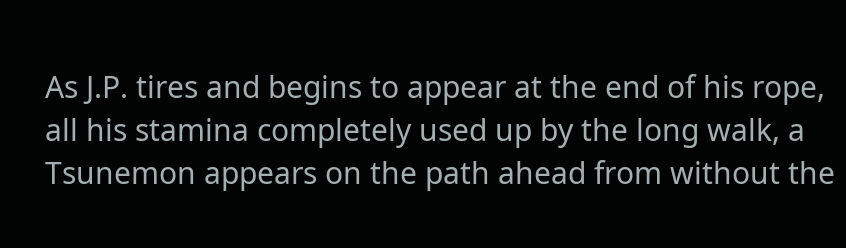As J.P. tires and begins to appear at the end of his rope, all his stamina completely used up by the long walk, a Tsunemon appears on the path ahead from without the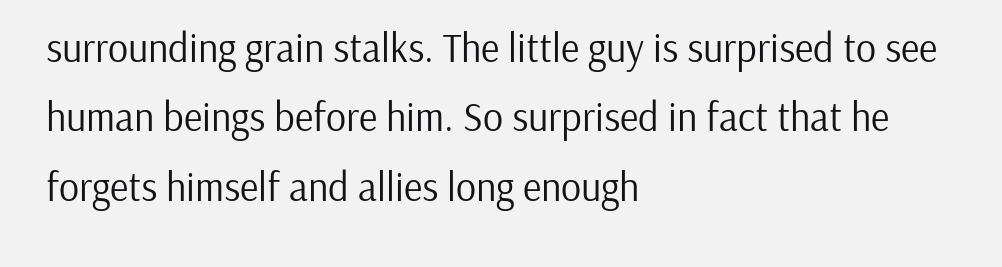surrounding grain stalks. The little guy is surprised to see human beings before him. So surprised in fact that he forgets himself and allies long enough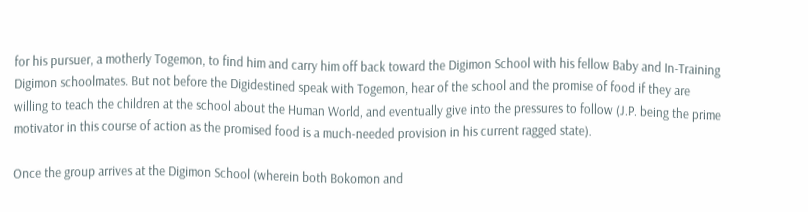for his pursuer, a motherly Togemon, to find him and carry him off back toward the Digimon School with his fellow Baby and In-Training Digimon schoolmates. But not before the Digidestined speak with Togemon, hear of the school and the promise of food if they are willing to teach the children at the school about the Human World, and eventually give into the pressures to follow (J.P. being the prime motivator in this course of action as the promised food is a much-needed provision in his current ragged state).

Once the group arrives at the Digimon School (wherein both Bokomon and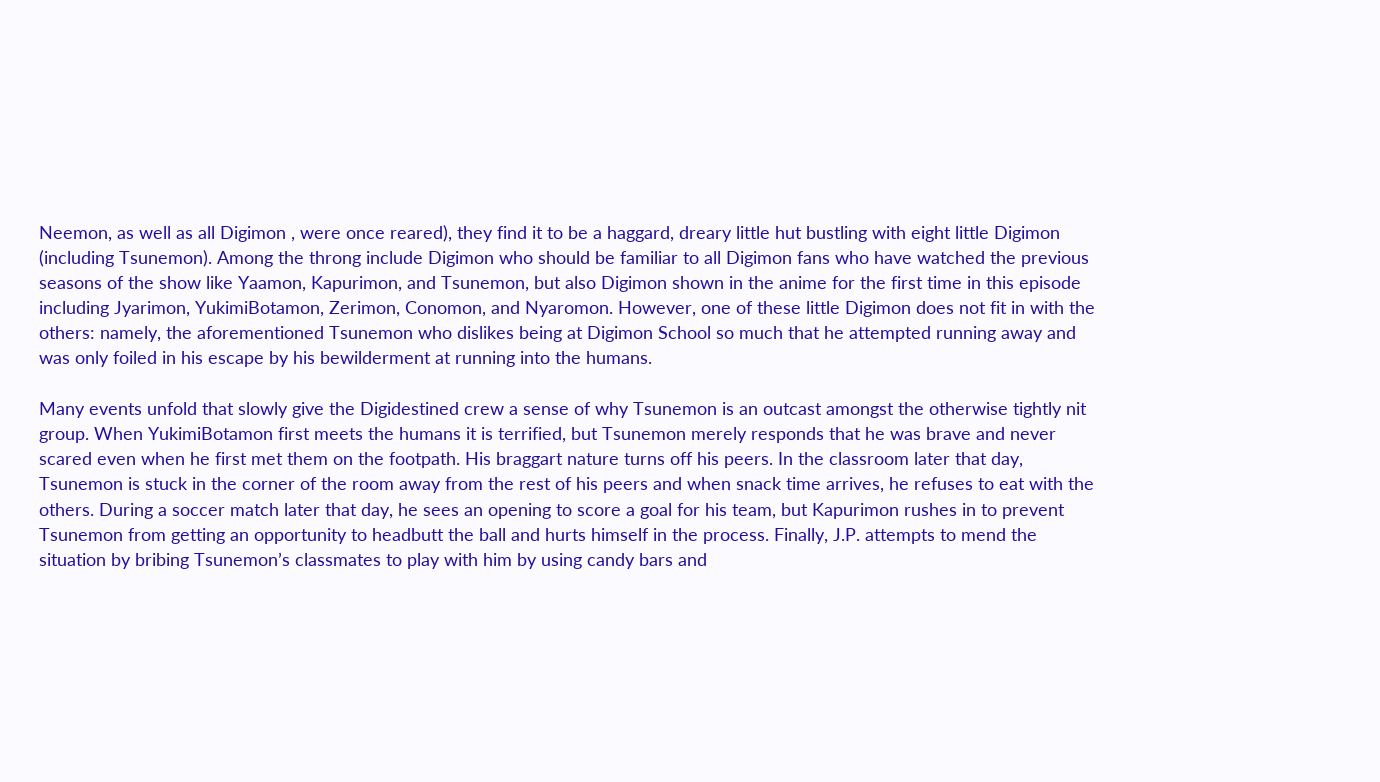Neemon, as well as all Digimon , were once reared), they find it to be a haggard, dreary little hut bustling with eight little Digimon (including Tsunemon). Among the throng include Digimon who should be familiar to all Digimon fans who have watched the previous seasons of the show like Yaamon, Kapurimon, and Tsunemon, but also Digimon shown in the anime for the first time in this episode including Jyarimon, YukimiBotamon, Zerimon, Conomon, and Nyaromon. However, one of these little Digimon does not fit in with the others: namely, the aforementioned Tsunemon who dislikes being at Digimon School so much that he attempted running away and was only foiled in his escape by his bewilderment at running into the humans.

Many events unfold that slowly give the Digidestined crew a sense of why Tsunemon is an outcast amongst the otherwise tightly nit group. When YukimiBotamon first meets the humans it is terrified, but Tsunemon merely responds that he was brave and never scared even when he first met them on the footpath. His braggart nature turns off his peers. In the classroom later that day, Tsunemon is stuck in the corner of the room away from the rest of his peers and when snack time arrives, he refuses to eat with the others. During a soccer match later that day, he sees an opening to score a goal for his team, but Kapurimon rushes in to prevent Tsunemon from getting an opportunity to headbutt the ball and hurts himself in the process. Finally, J.P. attempts to mend the situation by bribing Tsunemon’s classmates to play with him by using candy bars and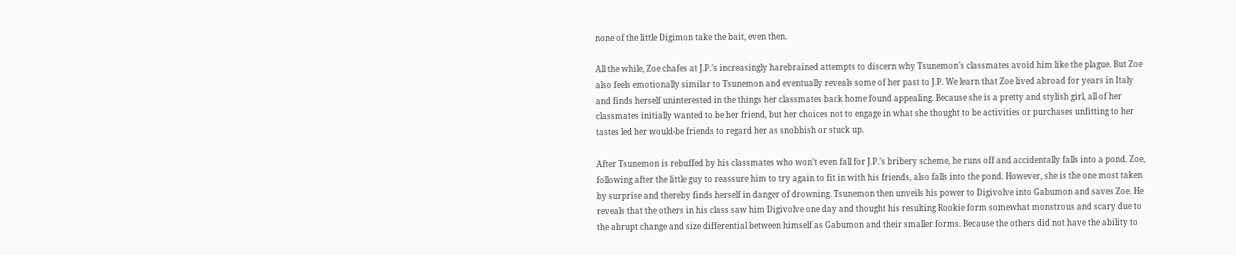none of the little Digimon take the bait, even then.

All the while, Zoe chafes at J.P.’s increasingly harebrained attempts to discern why Tsunemon’s classmates avoid him like the plague. But Zoe also feels emotionally similar to Tsunemon and eventually reveals some of her past to J.P. We learn that Zoe lived abroad for years in Italy and finds herself uninterested in the things her classmates back home found appealing. Because she is a pretty and stylish girl, all of her classmates initially wanted to be her friend, but her choices not to engage in what she thought to be activities or purchases unfitting to her tastes led her would-be friends to regard her as snobbish or stuck up.

After Tsunemon is rebuffed by his classmates who won’t even fall for J.P.’s bribery scheme, he runs off and accidentally falls into a pond. Zoe, following after the little guy to reassure him to try again to fit in with his friends, also falls into the pond. However, she is the one most taken by surprise and thereby finds herself in danger of drowning. Tsunemon then unveils his power to Digivolve into Gabumon and saves Zoe. He reveals that the others in his class saw him Digivolve one day and thought his resulting Rookie form somewhat monstrous and scary due to the abrupt change and size differential between himself as Gabumon and their smaller forms. Because the others did not have the ability to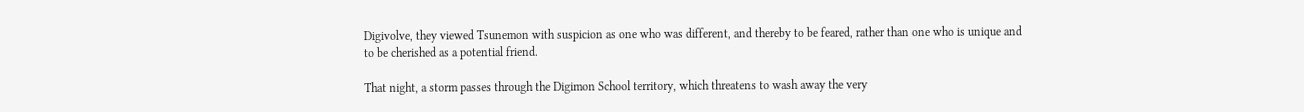Digivolve, they viewed Tsunemon with suspicion as one who was different, and thereby to be feared, rather than one who is unique and to be cherished as a potential friend.

That night, a storm passes through the Digimon School territory, which threatens to wash away the very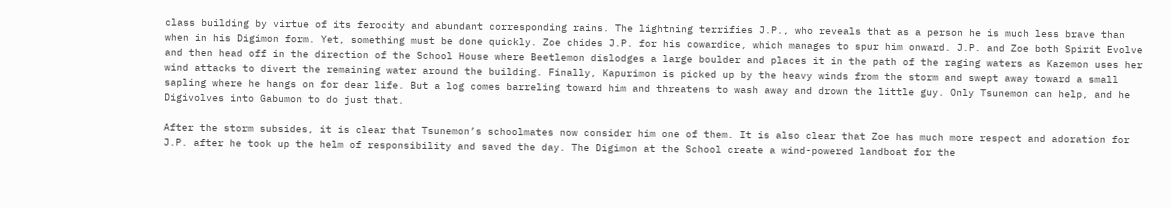class building by virtue of its ferocity and abundant corresponding rains. The lightning terrifies J.P., who reveals that as a person he is much less brave than when in his Digimon form. Yet, something must be done quickly. Zoe chides J.P. for his cowardice, which manages to spur him onward. J.P. and Zoe both Spirit Evolve and then head off in the direction of the School House where Beetlemon dislodges a large boulder and places it in the path of the raging waters as Kazemon uses her wind attacks to divert the remaining water around the building. Finally, Kapurimon is picked up by the heavy winds from the storm and swept away toward a small sapling where he hangs on for dear life. But a log comes barreling toward him and threatens to wash away and drown the little guy. Only Tsunemon can help, and he Digivolves into Gabumon to do just that.

After the storm subsides, it is clear that Tsunemon’s schoolmates now consider him one of them. It is also clear that Zoe has much more respect and adoration for J.P. after he took up the helm of responsibility and saved the day. The Digimon at the School create a wind-powered landboat for the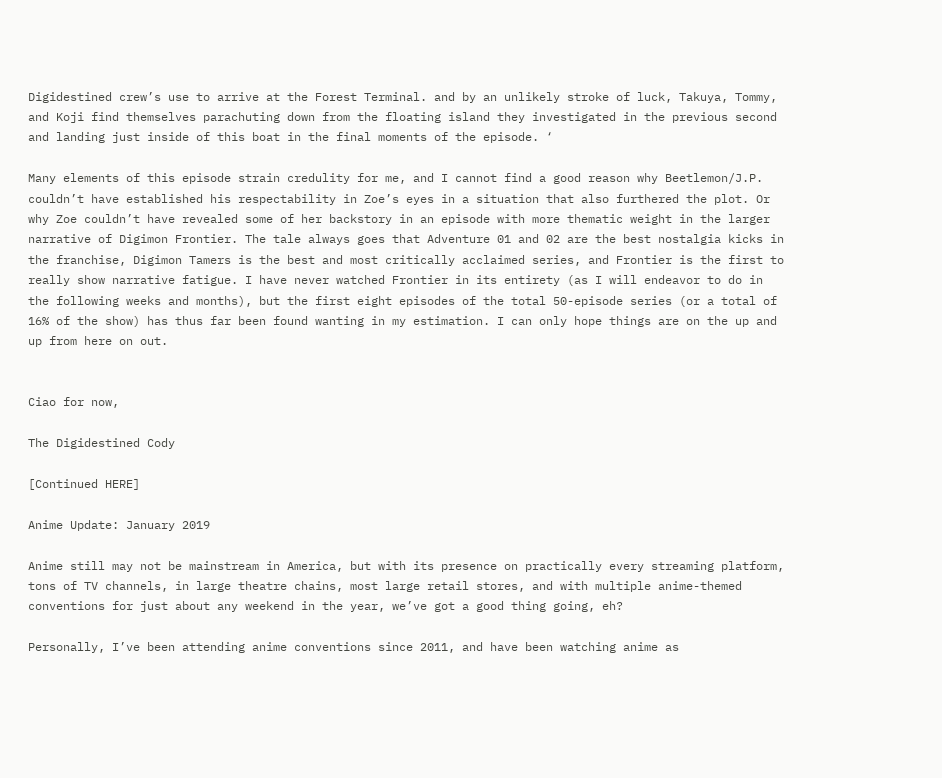Digidestined crew’s use to arrive at the Forest Terminal. and by an unlikely stroke of luck, Takuya, Tommy, and Koji find themselves parachuting down from the floating island they investigated in the previous second and landing just inside of this boat in the final moments of the episode. ‘

Many elements of this episode strain credulity for me, and I cannot find a good reason why Beetlemon/J.P. couldn’t have established his respectability in Zoe’s eyes in a situation that also furthered the plot. Or why Zoe couldn’t have revealed some of her backstory in an episode with more thematic weight in the larger narrative of Digimon Frontier. The tale always goes that Adventure 01 and 02 are the best nostalgia kicks in the franchise, Digimon Tamers is the best and most critically acclaimed series, and Frontier is the first to really show narrative fatigue. I have never watched Frontier in its entirety (as I will endeavor to do in the following weeks and months), but the first eight episodes of the total 50-episode series (or a total of 16% of the show) has thus far been found wanting in my estimation. I can only hope things are on the up and up from here on out.


Ciao for now,

The Digidestined Cody

[Continued HERE]

Anime Update: January 2019

Anime still may not be mainstream in America, but with its presence on practically every streaming platform, tons of TV channels, in large theatre chains, most large retail stores, and with multiple anime-themed conventions for just about any weekend in the year, we’ve got a good thing going, eh?

Personally, I’ve been attending anime conventions since 2011, and have been watching anime as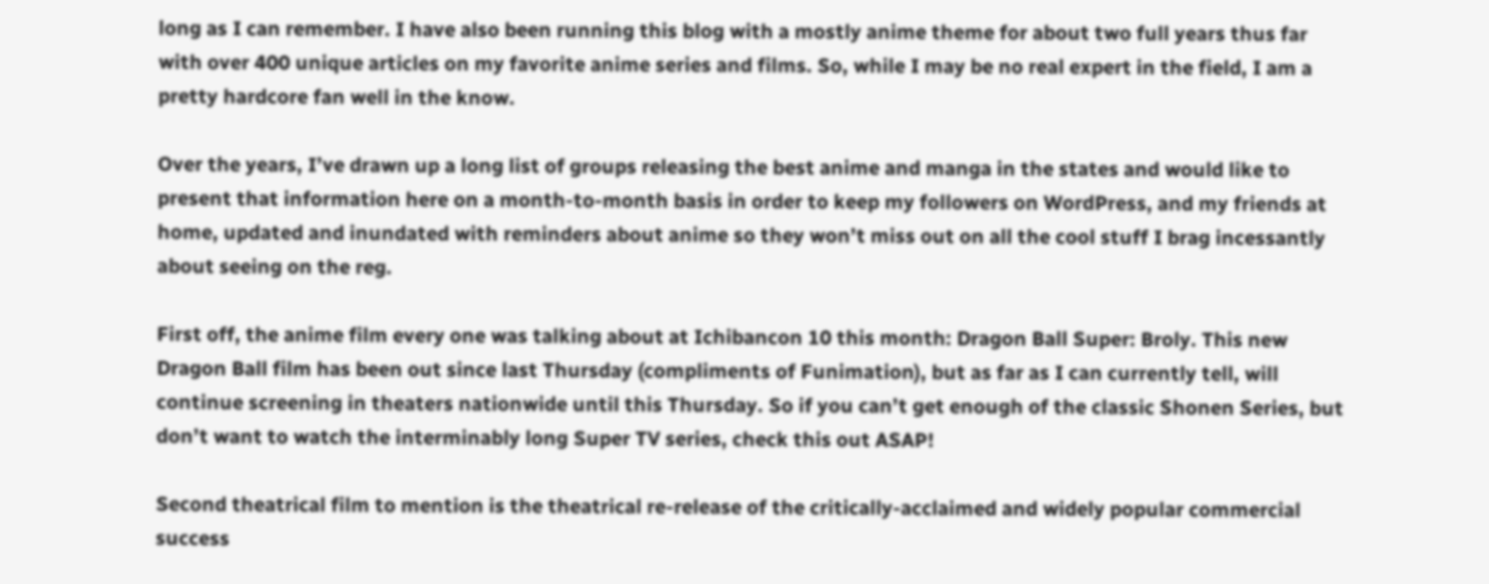long as I can remember. I have also been running this blog with a mostly anime theme for about two full years thus far with over 400 unique articles on my favorite anime series and films. So, while I may be no real expert in the field, I am a pretty hardcore fan well in the know.

Over the years, I’ve drawn up a long list of groups releasing the best anime and manga in the states and would like to present that information here on a month-to-month basis in order to keep my followers on WordPress, and my friends at home, updated and inundated with reminders about anime so they won’t miss out on all the cool stuff I brag incessantly about seeing on the reg.

First off, the anime film every one was talking about at Ichibancon 10 this month: Dragon Ball Super: Broly. This new Dragon Ball film has been out since last Thursday (compliments of Funimation), but as far as I can currently tell, will continue screening in theaters nationwide until this Thursday. So if you can’t get enough of the classic Shonen Series, but don’t want to watch the interminably long Super TV series, check this out ASAP!

Second theatrical film to mention is the theatrical re-release of the critically-acclaimed and widely popular commercial success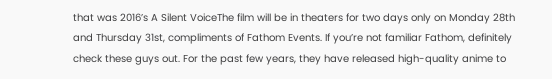that was 2016’s A Silent VoiceThe film will be in theaters for two days only on Monday 28th and Thursday 31st, compliments of Fathom Events. If you’re not familiar Fathom, definitely check these guys out. For the past few years, they have released high-quality anime to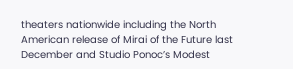theaters nationwide including the North American release of Mirai of the Future last December and Studio Ponoc’s Modest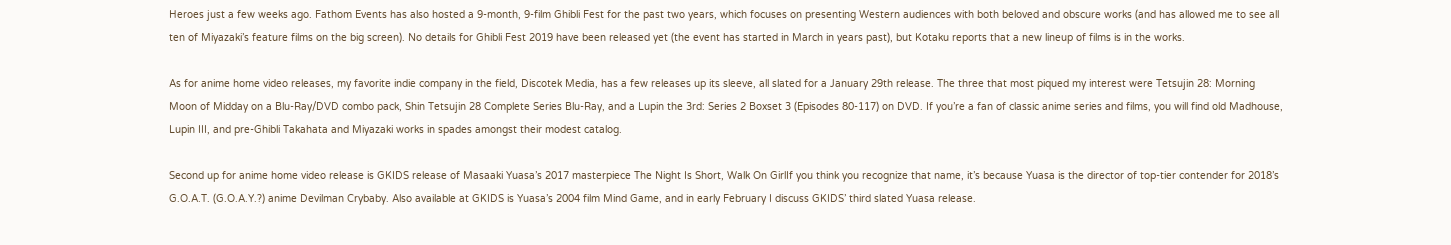Heroes just a few weeks ago. Fathom Events has also hosted a 9-month, 9-film Ghibli Fest for the past two years, which focuses on presenting Western audiences with both beloved and obscure works (and has allowed me to see all ten of Miyazaki’s feature films on the big screen). No details for Ghibli Fest 2019 have been released yet (the event has started in March in years past), but Kotaku reports that a new lineup of films is in the works.

As for anime home video releases, my favorite indie company in the field, Discotek Media, has a few releases up its sleeve, all slated for a January 29th release. The three that most piqued my interest were Tetsujin 28: Morning Moon of Midday on a Blu-Ray/DVD combo pack, Shin Tetsujin 28 Complete Series Blu-Ray, and a Lupin the 3rd: Series 2 Boxset 3 (Episodes 80-117) on DVD. If you’re a fan of classic anime series and films, you will find old Madhouse, Lupin III, and pre-Ghibli Takahata and Miyazaki works in spades amongst their modest catalog.

Second up for anime home video release is GKIDS release of Masaaki Yuasa’s 2017 masterpiece The Night Is Short, Walk On GirlIf you think you recognize that name, it’s because Yuasa is the director of top-tier contender for 2018’s G.O.A.T. (G.O.A.Y.?) anime Devilman Crybaby. Also available at GKIDS is Yuasa’s 2004 film Mind Game, and in early February I discuss GKIDS’ third slated Yuasa release.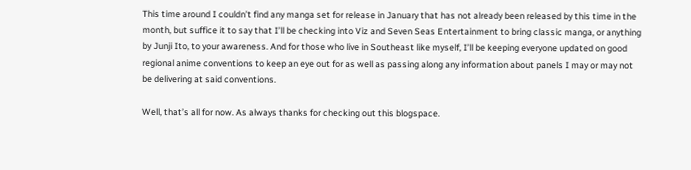This time around I couldn’t find any manga set for release in January that has not already been released by this time in the month, but suffice it to say that I’ll be checking into Viz and Seven Seas Entertainment to bring classic manga, or anything by Junji Ito, to your awareness. And for those who live in Southeast like myself, I’ll be keeping everyone updated on good regional anime conventions to keep an eye out for as well as passing along any information about panels I may or may not be delivering at said conventions.

Well, that’s all for now. As always thanks for checking out this blogspace.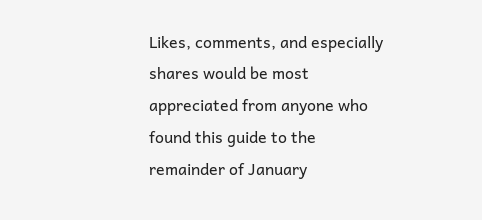Likes, comments, and especially shares would be most appreciated from anyone who found this guide to the remainder of January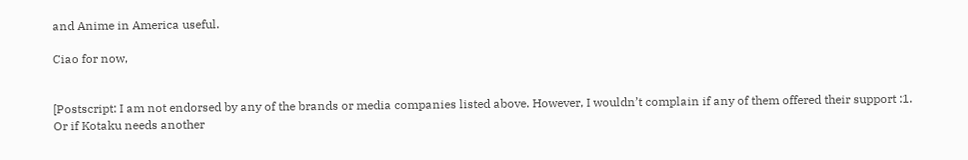and Anime in America useful.

Ciao for now,


[Postscript: I am not endorsed by any of the brands or media companies listed above. However, I wouldn’t complain if any of them offered their support :1. Or if Kotaku needs another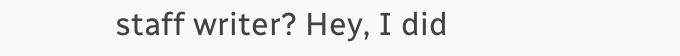staff writer? Hey, I did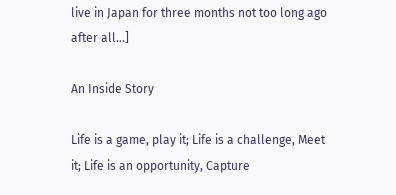live in Japan for three months not too long ago after all…]

An Inside Story

Life is a game, play it; Life is a challenge, Meet it; Life is an opportunity, Capture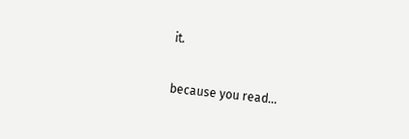it.


because you read...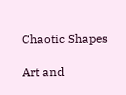Chaotic Shapes

Art and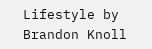Lifestyle by Brandon Knoll